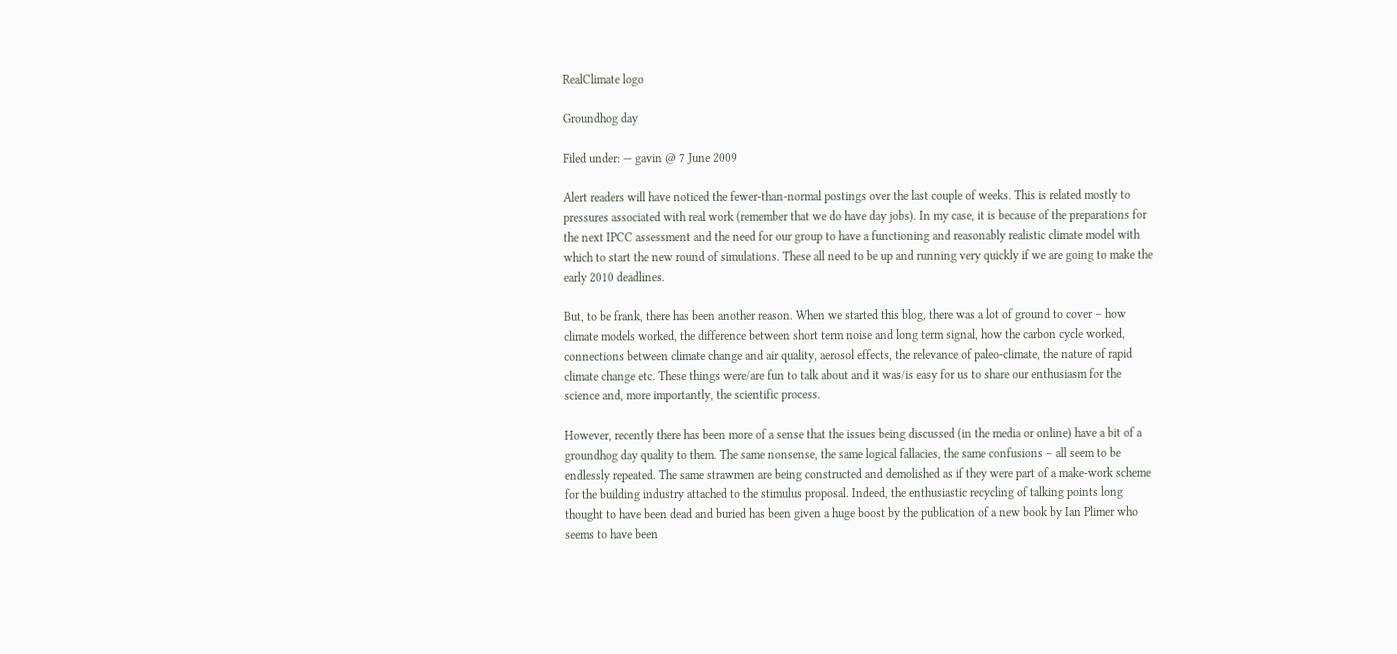RealClimate logo

Groundhog day

Filed under: — gavin @ 7 June 2009

Alert readers will have noticed the fewer-than-normal postings over the last couple of weeks. This is related mostly to pressures associated with real work (remember that we do have day jobs). In my case, it is because of the preparations for the next IPCC assessment and the need for our group to have a functioning and reasonably realistic climate model with which to start the new round of simulations. These all need to be up and running very quickly if we are going to make the early 2010 deadlines.

But, to be frank, there has been another reason. When we started this blog, there was a lot of ground to cover – how climate models worked, the difference between short term noise and long term signal, how the carbon cycle worked, connections between climate change and air quality, aerosol effects, the relevance of paleo-climate, the nature of rapid climate change etc. These things were/are fun to talk about and it was/is easy for us to share our enthusiasm for the science and, more importantly, the scientific process.

However, recently there has been more of a sense that the issues being discussed (in the media or online) have a bit of a groundhog day quality to them. The same nonsense, the same logical fallacies, the same confusions – all seem to be endlessly repeated. The same strawmen are being constructed and demolished as if they were part of a make-work scheme for the building industry attached to the stimulus proposal. Indeed, the enthusiastic recycling of talking points long thought to have been dead and buried has been given a huge boost by the publication of a new book by Ian Plimer who seems to have been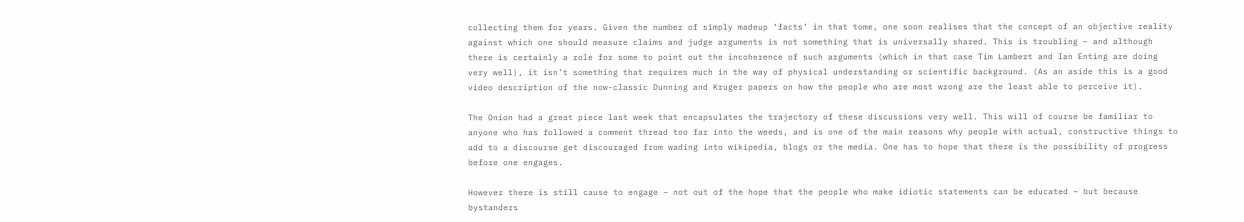collecting them for years. Given the number of simply madeup ‘facts’ in that tome, one soon realises that the concept of an objective reality against which one should measure claims and judge arguments is not something that is universally shared. This is troubling – and although there is certainly a role for some to point out the incoherence of such arguments (which in that case Tim Lambert and Ian Enting are doing very well), it isn’t something that requires much in the way of physical understanding or scientific background. (As an aside this is a good video description of the now-classic Dunning and Kruger papers on how the people who are most wrong are the least able to perceive it).

The Onion had a great piece last week that encapsulates the trajectory of these discussions very well. This will of course be familiar to anyone who has followed a comment thread too far into the weeds, and is one of the main reasons why people with actual, constructive things to add to a discourse get discouraged from wading into wikipedia, blogs or the media. One has to hope that there is the possibility of progress before one engages.

However there is still cause to engage – not out of the hope that the people who make idiotic statements can be educated – but because bystanders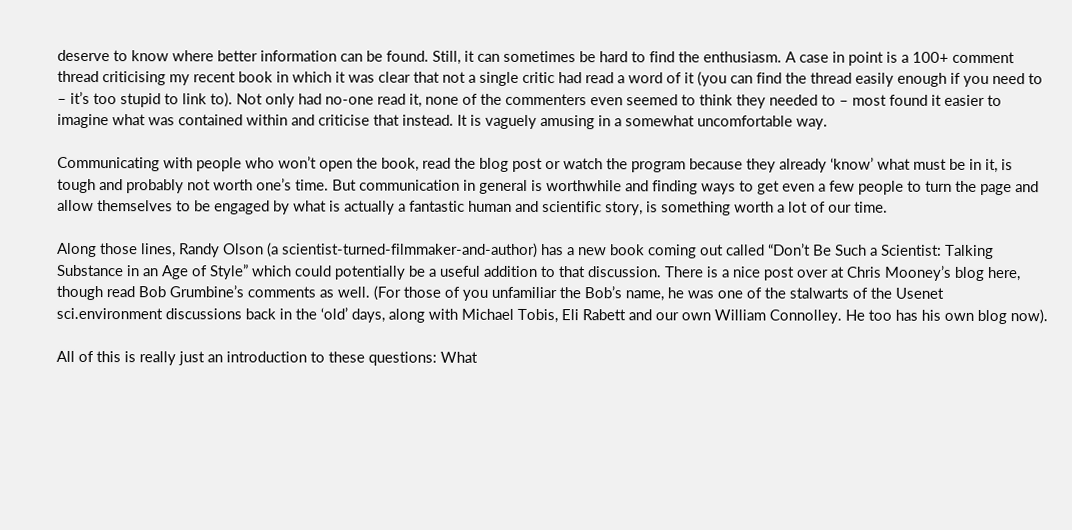deserve to know where better information can be found. Still, it can sometimes be hard to find the enthusiasm. A case in point is a 100+ comment thread criticising my recent book in which it was clear that not a single critic had read a word of it (you can find the thread easily enough if you need to – it’s too stupid to link to). Not only had no-one read it, none of the commenters even seemed to think they needed to – most found it easier to imagine what was contained within and criticise that instead. It is vaguely amusing in a somewhat uncomfortable way.

Communicating with people who won’t open the book, read the blog post or watch the program because they already ‘know’ what must be in it, is tough and probably not worth one’s time. But communication in general is worthwhile and finding ways to get even a few people to turn the page and allow themselves to be engaged by what is actually a fantastic human and scientific story, is something worth a lot of our time.

Along those lines, Randy Olson (a scientist-turned-filmmaker-and-author) has a new book coming out called “Don’t Be Such a Scientist: Talking Substance in an Age of Style” which could potentially be a useful addition to that discussion. There is a nice post over at Chris Mooney’s blog here, though read Bob Grumbine’s comments as well. (For those of you unfamiliar the Bob’s name, he was one of the stalwarts of the Usenet sci.environment discussions back in the ‘old’ days, along with Michael Tobis, Eli Rabett and our own William Connolley. He too has his own blog now).

All of this is really just an introduction to these questions: What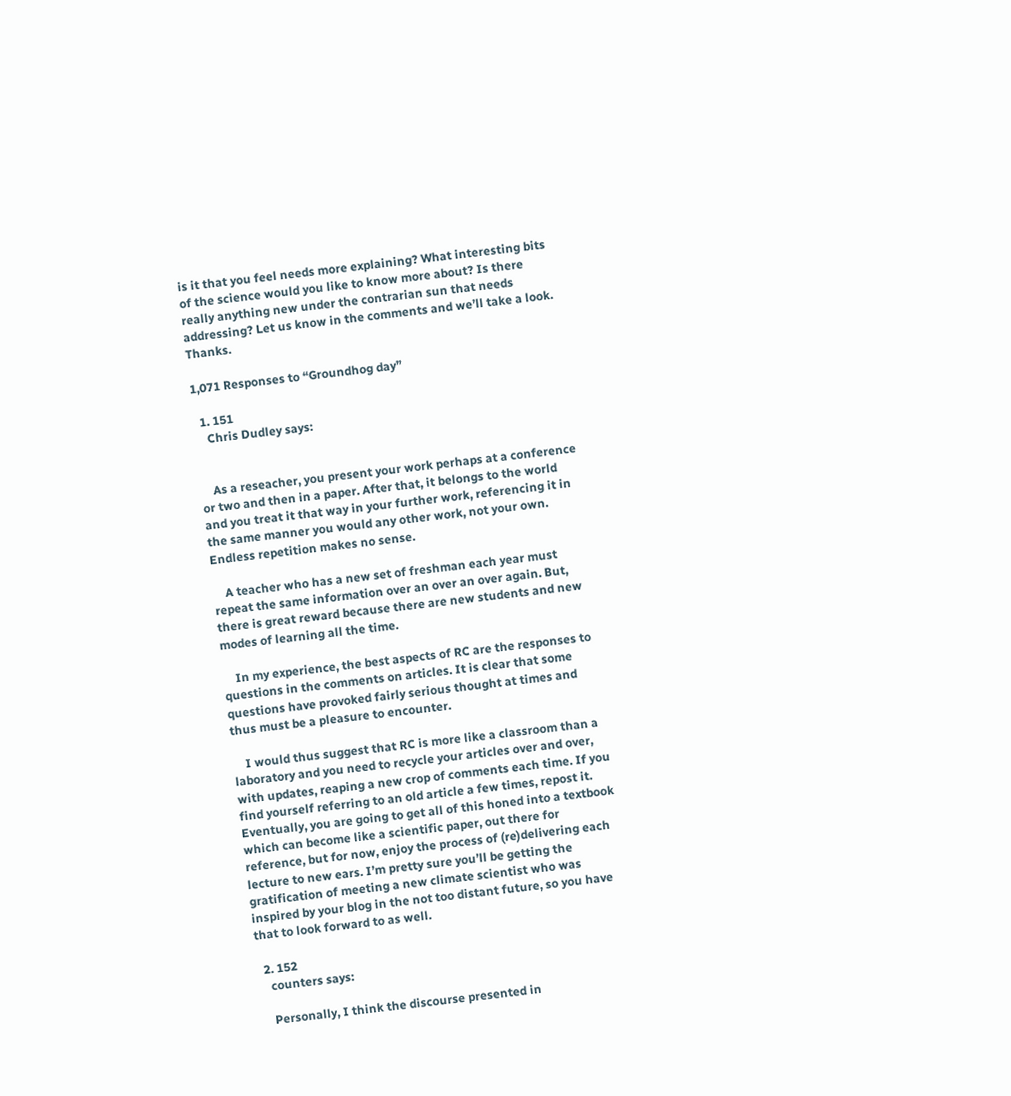is it that you feel needs more explaining? What interesting bits of the science would you like to know more about? Is there really anything new under the contrarian sun that needs addressing? Let us know in the comments and we’ll take a look. Thanks.

1,071 Responses to “Groundhog day”

  1. 151
    Chris Dudley says:


    As a reseacher, you present your work perhaps at a conference or two and then in a paper. After that, it belongs to the world and you treat it that way in your further work, referencing it in the same manner you would any other work, not your own. Endless repetition makes no sense.

    A teacher who has a new set of freshman each year must repeat the same information over an over an over again. But, there is great reward because there are new students and new modes of learning all the time.

    In my experience, the best aspects of RC are the responses to questions in the comments on articles. It is clear that some questions have provoked fairly serious thought at times and thus must be a pleasure to encounter.

    I would thus suggest that RC is more like a classroom than a laboratory and you need to recycle your articles over and over, with updates, reaping a new crop of comments each time. If you find yourself referring to an old article a few times, repost it. Eventually, you are going to get all of this honed into a textbook which can become like a scientific paper, out there for reference, but for now, enjoy the process of (re)delivering each lecture to new ears. I’m pretty sure you’ll be getting the gratification of meeting a new climate scientist who was inspired by your blog in the not too distant future, so you have that to look forward to as well.

  2. 152
    counters says:

    Personally, I think the discourse presented in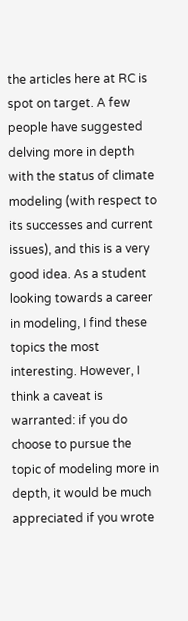the articles here at RC is spot on target. A few people have suggested delving more in depth with the status of climate modeling (with respect to its successes and current issues), and this is a very good idea. As a student looking towards a career in modeling, I find these topics the most interesting. However, I think a caveat is warranted: if you do choose to pursue the topic of modeling more in depth, it would be much appreciated if you wrote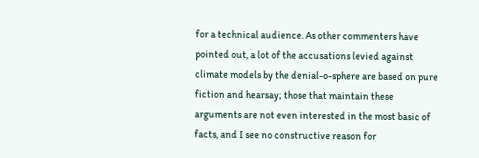for a technical audience. As other commenters have pointed out, a lot of the accusations levied against climate models by the denial-o-sphere are based on pure fiction and hearsay; those that maintain these arguments are not even interested in the most basic of facts, and I see no constructive reason for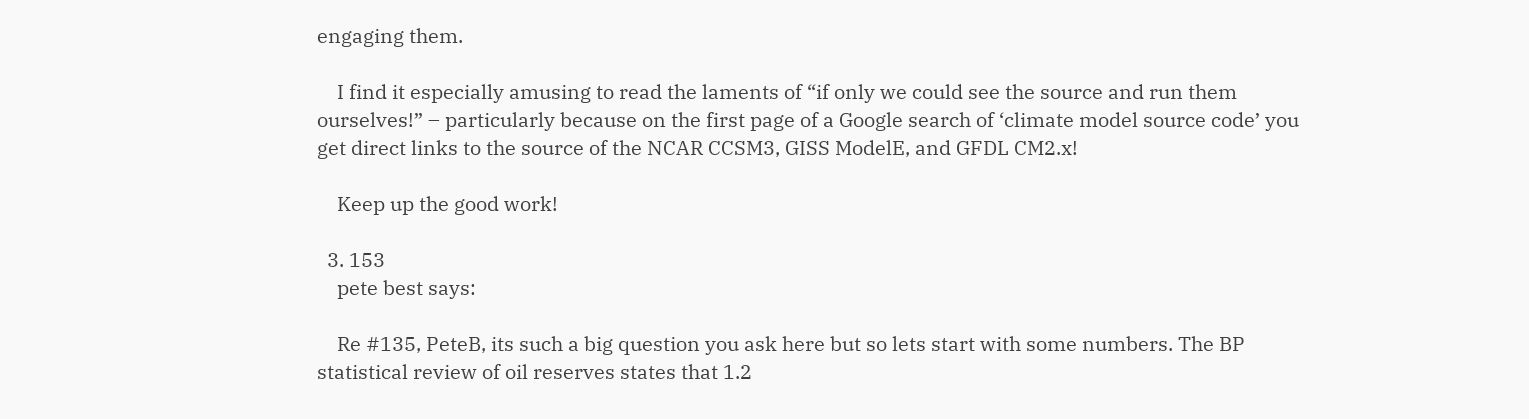engaging them.

    I find it especially amusing to read the laments of “if only we could see the source and run them ourselves!” – particularly because on the first page of a Google search of ‘climate model source code’ you get direct links to the source of the NCAR CCSM3, GISS ModelE, and GFDL CM2.x!

    Keep up the good work!

  3. 153
    pete best says:

    Re #135, PeteB, its such a big question you ask here but so lets start with some numbers. The BP statistical review of oil reserves states that 1.2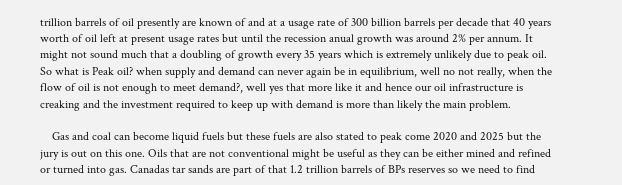trillion barrels of oil presently are known of and at a usage rate of 300 billion barrels per decade that 40 years worth of oil left at present usage rates but until the recession anual growth was around 2% per annum. It might not sound much that a doubling of growth every 35 years which is extremely unlikely due to peak oil. So what is Peak oil? when supply and demand can never again be in equilibrium, well no not really, when the flow of oil is not enough to meet demand?, well yes that more like it and hence our oil infrastructure is creaking and the investment required to keep up with demand is more than likely the main problem.

    Gas and coal can become liquid fuels but these fuels are also stated to peak come 2020 and 2025 but the jury is out on this one. Oils that are not conventional might be useful as they can be either mined and refined or turned into gas. Canadas tar sands are part of that 1.2 trillion barrels of BPs reserves so we need to find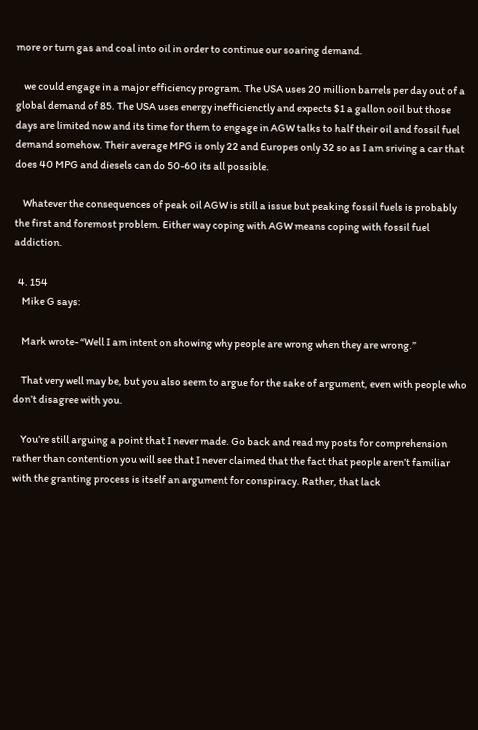more or turn gas and coal into oil in order to continue our soaring demand.

    we could engage in a major efficiency program. The USA uses 20 million barrels per day out of a global demand of 85. The USA uses energy inefficienctly and expects $1 a gallon ooil but those days are limited now and its time for them to engage in AGW talks to half their oil and fossil fuel demand somehow. Their average MPG is only 22 and Europes only 32 so as I am sriving a car that does 40 MPG and diesels can do 50-60 its all possible.

    Whatever the consequences of peak oil AGW is still a issue but peaking fossil fuels is probably the first and foremost problem. Either way coping with AGW means coping with fossil fuel addiction.

  4. 154
    Mike G says:

    Mark wrote- “Well I am intent on showing why people are wrong when they are wrong.”

    That very well may be, but you also seem to argue for the sake of argument, even with people who don’t disagree with you.

    You’re still arguing a point that I never made. Go back and read my posts for comprehension rather than contention you will see that I never claimed that the fact that people aren’t familiar with the granting process is itself an argument for conspiracy. Rather, that lack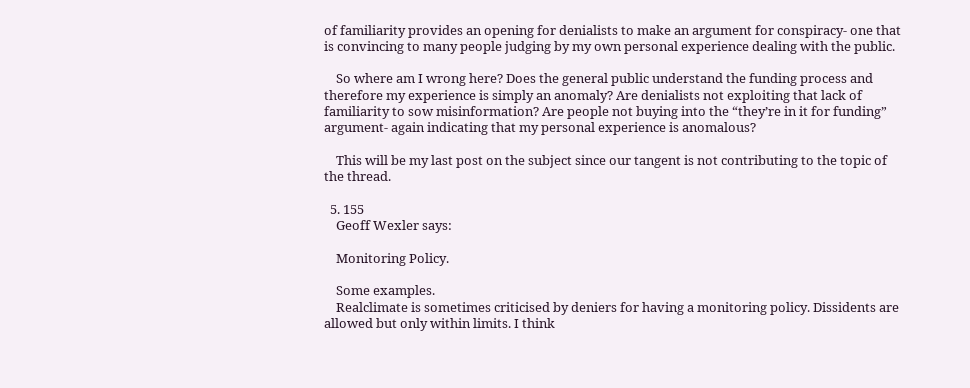of familiarity provides an opening for denialists to make an argument for conspiracy- one that is convincing to many people judging by my own personal experience dealing with the public.

    So where am I wrong here? Does the general public understand the funding process and therefore my experience is simply an anomaly? Are denialists not exploiting that lack of familiarity to sow misinformation? Are people not buying into the “they’re in it for funding” argument- again indicating that my personal experience is anomalous?

    This will be my last post on the subject since our tangent is not contributing to the topic of the thread.

  5. 155
    Geoff Wexler says:

    Monitoring Policy.

    Some examples.
    Realclimate is sometimes criticised by deniers for having a monitoring policy. Dissidents are allowed but only within limits. I think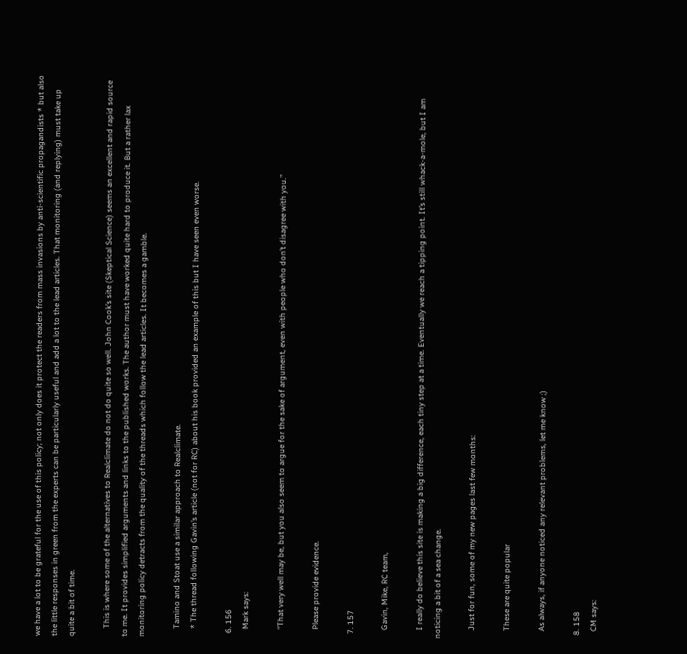we have a lot to be grateful for the use of this policy; not only does it protect the readers from mass invasions by anti-scientific propagandists * but also the little responses in green from the experts can be particularly useful and add a lot to the lead articles. That monitoring (and replying) must take up quite a bit of time.

    This is where some of the alternatives to Realclimate do not do quite so well. John Cook’s site (Skeptical Science) seems an excellent and rapid source to me. It provides simplified arguments and links to the published works. The author must have worked quite hard to produce it. But a rather lax monitoring policy detracts from the quality of the threads which follow the lead articles. It becomes a gamble.

    Tamino and Stoat use a similar approach to Realclimate.
    * The thread following Gavin’s article (not for RC) about his book provided an example of this but I have seen even worse.

  6. 156
    Mark says:

    “That very well may be, but you also seem to argue for the sake of argument, even with people who don’t disagree with you.”

    Please provide evidence.

  7. 157

    Gavin, Mike, RC team,

    I really do believe this site is making a big difference, each tiny step at a time. Eventually we reach a tipping point. It’s still whack-a-mole, but I am noticing a bit of a sea change.

    Just for fun, some of my new pages last few months:

    These are quite popular

    As always, if anyone noticed any relevant problems, let me know ;)

  8. 158
    CM says: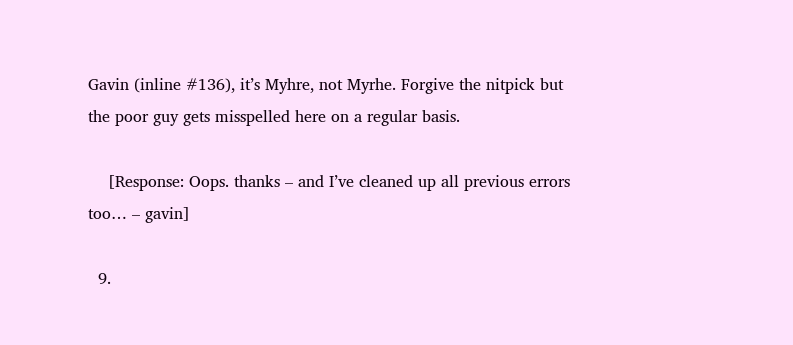Gavin (inline #136), it’s Myhre, not Myrhe. Forgive the nitpick but the poor guy gets misspelled here on a regular basis.

    [Response: Oops. thanks – and I’ve cleaned up all previous errors too… – gavin]

  9.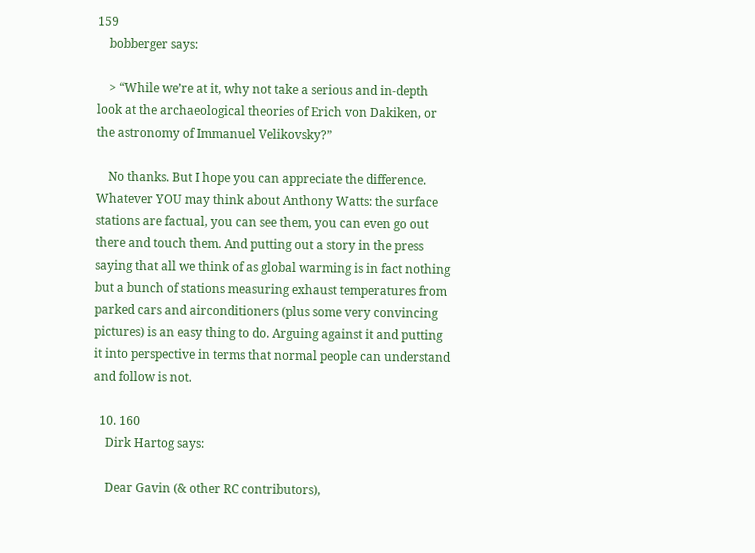159
    bobberger says:

    > “While we’re at it, why not take a serious and in-depth look at the archaeological theories of Erich von Dakiken, or the astronomy of Immanuel Velikovsky?”

    No thanks. But I hope you can appreciate the difference. Whatever YOU may think about Anthony Watts: the surface stations are factual, you can see them, you can even go out there and touch them. And putting out a story in the press saying that all we think of as global warming is in fact nothing but a bunch of stations measuring exhaust temperatures from parked cars and airconditioners (plus some very convincing pictures) is an easy thing to do. Arguing against it and putting it into perspective in terms that normal people can understand and follow is not.

  10. 160
    Dirk Hartog says:

    Dear Gavin (& other RC contributors),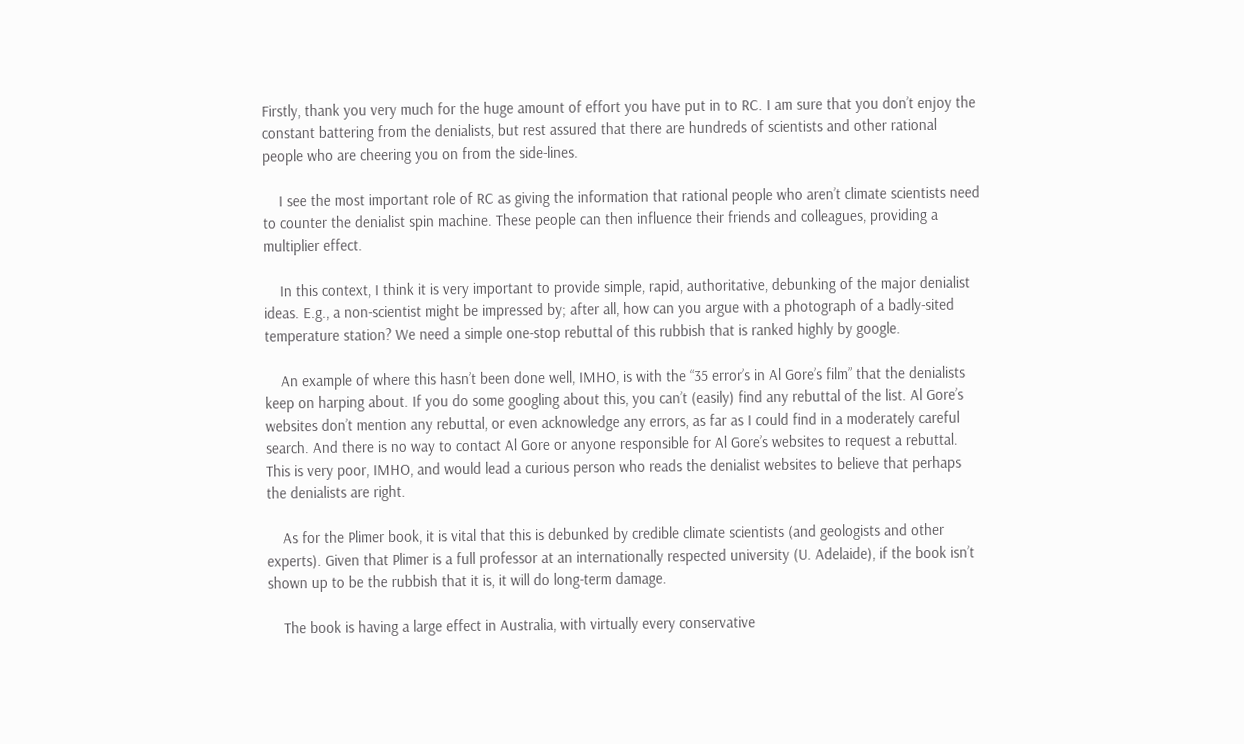Firstly, thank you very much for the huge amount of effort you have put in to RC. I am sure that you don’t enjoy the constant battering from the denialists, but rest assured that there are hundreds of scientists and other rational people who are cheering you on from the side-lines.

    I see the most important role of RC as giving the information that rational people who aren’t climate scientists need to counter the denialist spin machine. These people can then influence their friends and colleagues, providing a multiplier effect.

    In this context, I think it is very important to provide simple, rapid, authoritative, debunking of the major denialist ideas. E.g., a non-scientist might be impressed by; after all, how can you argue with a photograph of a badly-sited temperature station? We need a simple one-stop rebuttal of this rubbish that is ranked highly by google.

    An example of where this hasn’t been done well, IMHO, is with the “35 error’s in Al Gore’s film” that the denialists keep on harping about. If you do some googling about this, you can’t (easily) find any rebuttal of the list. Al Gore’s websites don’t mention any rebuttal, or even acknowledge any errors, as far as I could find in a moderately careful search. And there is no way to contact Al Gore or anyone responsible for Al Gore’s websites to request a rebuttal. This is very poor, IMHO, and would lead a curious person who reads the denialist websites to believe that perhaps the denialists are right.

    As for the Plimer book, it is vital that this is debunked by credible climate scientists (and geologists and other experts). Given that Plimer is a full professor at an internationally respected university (U. Adelaide), if the book isn’t shown up to be the rubbish that it is, it will do long-term damage.

    The book is having a large effect in Australia, with virtually every conservative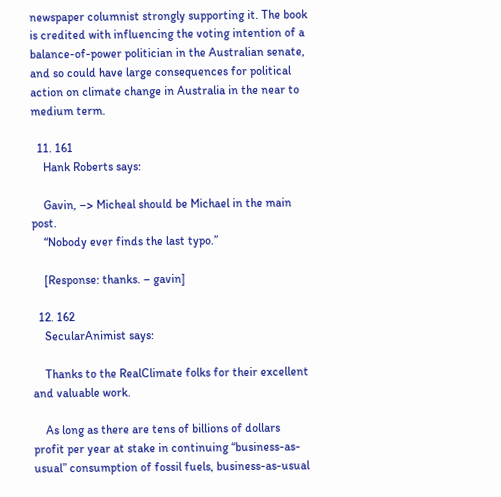newspaper columnist strongly supporting it. The book is credited with influencing the voting intention of a balance-of-power politician in the Australian senate, and so could have large consequences for political action on climate change in Australia in the near to medium term.

  11. 161
    Hank Roberts says:

    Gavin, –> Micheal should be Michael in the main post.
    “Nobody ever finds the last typo.”

    [Response: thanks. – gavin]

  12. 162
    SecularAnimist says:

    Thanks to the RealClimate folks for their excellent and valuable work.

    As long as there are tens of billions of dollars profit per year at stake in continuing “business-as-usual” consumption of fossil fuels, business-as-usual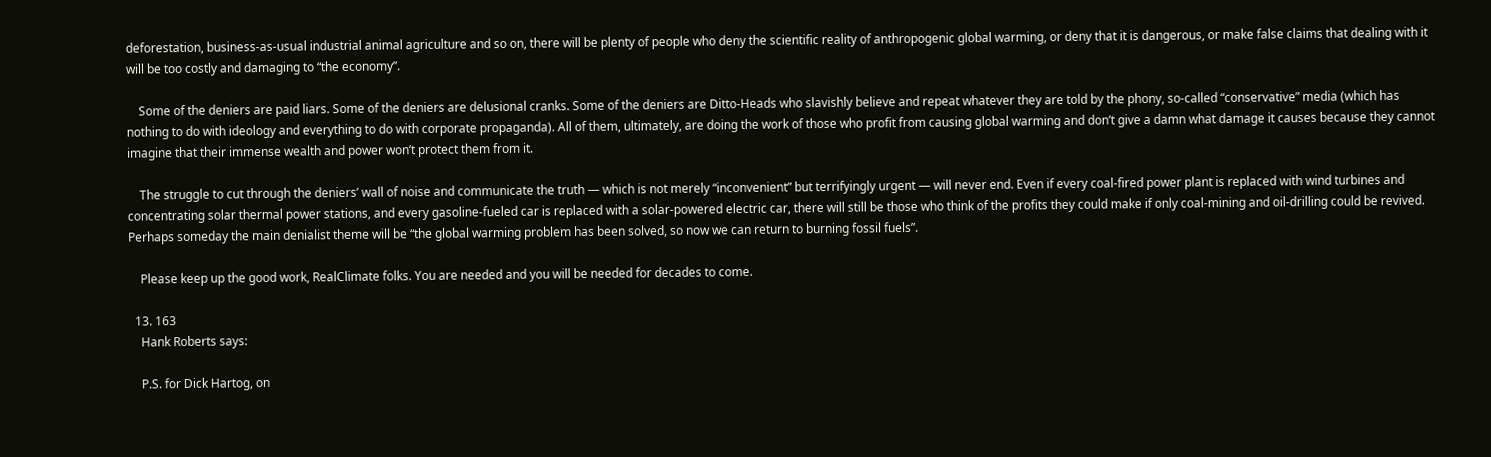deforestation, business-as-usual industrial animal agriculture and so on, there will be plenty of people who deny the scientific reality of anthropogenic global warming, or deny that it is dangerous, or make false claims that dealing with it will be too costly and damaging to “the economy”.

    Some of the deniers are paid liars. Some of the deniers are delusional cranks. Some of the deniers are Ditto-Heads who slavishly believe and repeat whatever they are told by the phony, so-called “conservative” media (which has nothing to do with ideology and everything to do with corporate propaganda). All of them, ultimately, are doing the work of those who profit from causing global warming and don’t give a damn what damage it causes because they cannot imagine that their immense wealth and power won’t protect them from it.

    The struggle to cut through the deniers’ wall of noise and communicate the truth — which is not merely “inconvenient” but terrifyingly urgent — will never end. Even if every coal-fired power plant is replaced with wind turbines and concentrating solar thermal power stations, and every gasoline-fueled car is replaced with a solar-powered electric car, there will still be those who think of the profits they could make if only coal-mining and oil-drilling could be revived. Perhaps someday the main denialist theme will be “the global warming problem has been solved, so now we can return to burning fossil fuels”.

    Please keep up the good work, RealClimate folks. You are needed and you will be needed for decades to come.

  13. 163
    Hank Roberts says:

    P.S. for Dick Hartog, on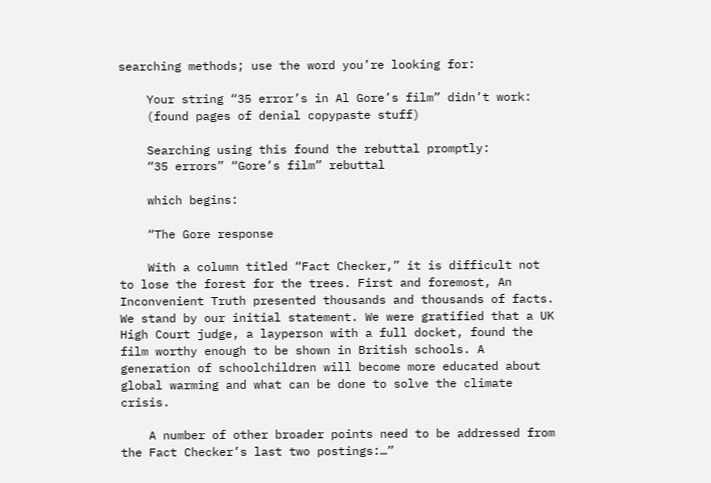searching methods; use the word you’re looking for:

    Your string “35 error’s in Al Gore’s film” didn’t work:
    (found pages of denial copypaste stuff)

    Searching using this found the rebuttal promptly:
    “35 errors” “Gore’s film” rebuttal

    which begins:

    “The Gore response

    With a column titled “Fact Checker,” it is difficult not to lose the forest for the trees. First and foremost, An Inconvenient Truth presented thousands and thousands of facts. We stand by our initial statement. We were gratified that a UK High Court judge, a layperson with a full docket, found the film worthy enough to be shown in British schools. A generation of schoolchildren will become more educated about global warming and what can be done to solve the climate crisis.

    A number of other broader points need to be addressed from the Fact Checker’s last two postings:…”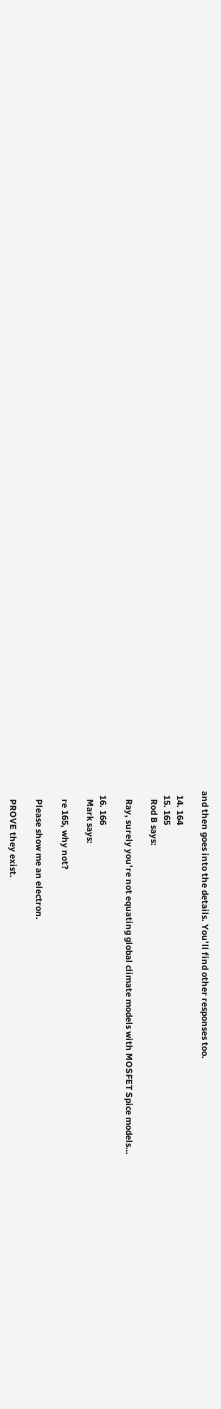and then goes into the details. You’ll find other responses too.

  14. 164
  15. 165
    Rod B says:

    Ray, surely you’re not equating global climate models with MOSFET Spice models…

  16. 166
    Mark says:

    re 165, why not?

    Please show me an electron.

    PROVE they exist.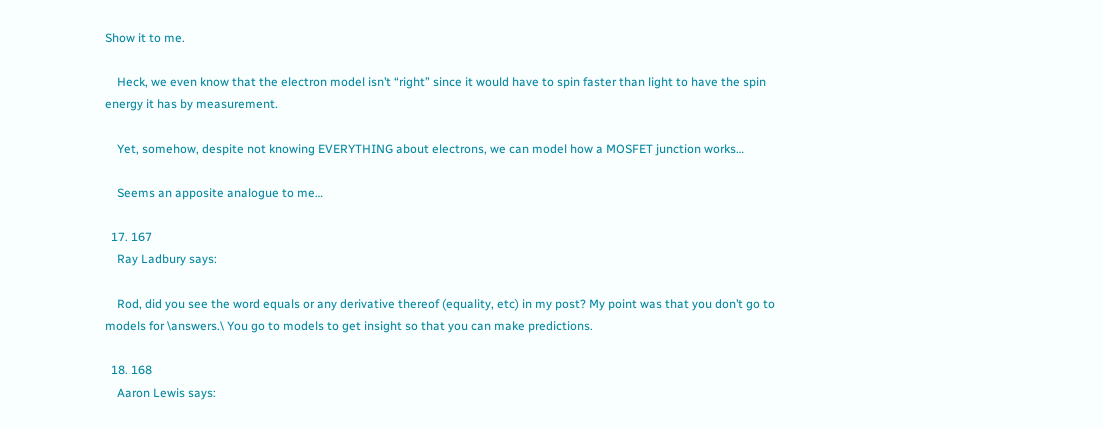Show it to me.

    Heck, we even know that the electron model isn’t “right” since it would have to spin faster than light to have the spin energy it has by measurement.

    Yet, somehow, despite not knowing EVERYTHING about electrons, we can model how a MOSFET junction works…

    Seems an apposite analogue to me…

  17. 167
    Ray Ladbury says:

    Rod, did you see the word equals or any derivative thereof (equality, etc) in my post? My point was that you don’t go to models for \answers.\ You go to models to get insight so that you can make predictions.

  18. 168
    Aaron Lewis says: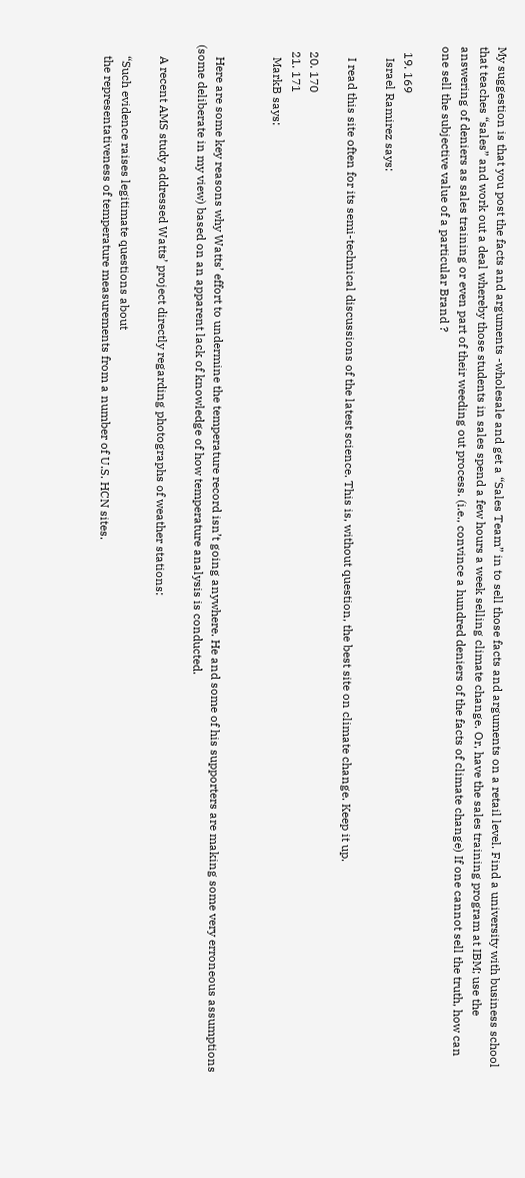My suggestion is that you post the facts and arguments -wholesale and get a “Sales Team” in to sell those facts and arguments on a retail level. Find a university with business school that teaches “sales” and work out a deal whereby those students in sales spend a few hours a week selling climate change. Or, have the sales training program at IBM; use the answering of deniers as sales training or even part of their weeding out process. (i.e., convince a hundred deniers of the facts of climate change) If one cannot sell the truth, how can one sell the subjective value of a particular Brand ?

  19. 169
    Israel Ramirez says:

    I read this site often for its semi-technical discussions of the latest science. This is, without question, the best site on climate change. Keep it up.

  20. 170
  21. 171
    MarkB says:


    Here are some key reasons why Watts’ effort to undermine the temperature record isn’t going anywhere. He and some of his supporters are making some very erroneous assumptions (some deliberate in my view) based on an apparent lack of knowledge of how temperature analysis is conducted.

    A recent AMS study addressed Watts’ project directly regarding photographs of weather stations:

    “Such evidence raises legitimate questions about
    the representativeness of temperature measurements from a number of U.S. HCN sites.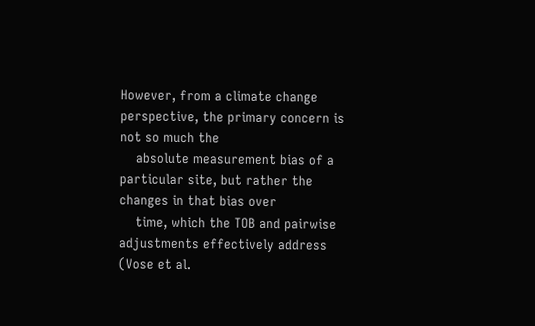However, from a climate change perspective, the primary concern is not so much the
    absolute measurement bias of a particular site, but rather the changes in that bias over
    time, which the TOB and pairwise adjustments effectively address (Vose et al.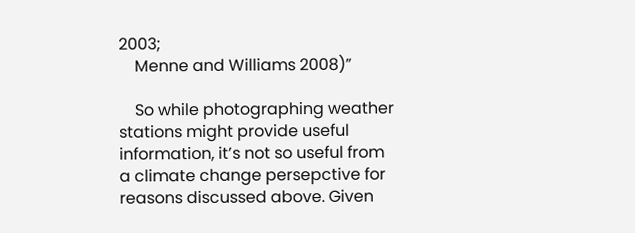2003;
    Menne and Williams 2008)”

    So while photographing weather stations might provide useful information, it’s not so useful from a climate change persepctive for reasons discussed above. Given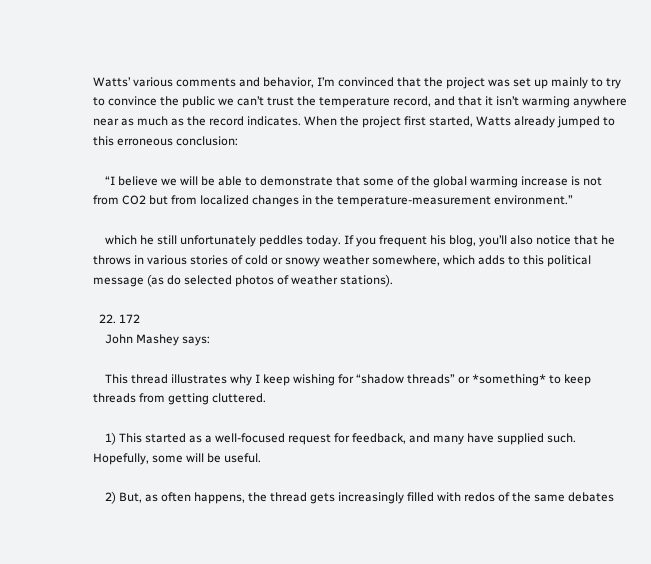Watts’ various comments and behavior, I’m convinced that the project was set up mainly to try to convince the public we can’t trust the temperature record, and that it isn’t warming anywhere near as much as the record indicates. When the project first started, Watts already jumped to this erroneous conclusion:

    “I believe we will be able to demonstrate that some of the global warming increase is not from CO2 but from localized changes in the temperature-measurement environment.”

    which he still unfortunately peddles today. If you frequent his blog, you’ll also notice that he throws in various stories of cold or snowy weather somewhere, which adds to this political message (as do selected photos of weather stations).

  22. 172
    John Mashey says:

    This thread illustrates why I keep wishing for “shadow threads” or *something* to keep threads from getting cluttered.

    1) This started as a well-focused request for feedback, and many have supplied such. Hopefully, some will be useful.

    2) But, as often happens, the thread gets increasingly filled with redos of the same debates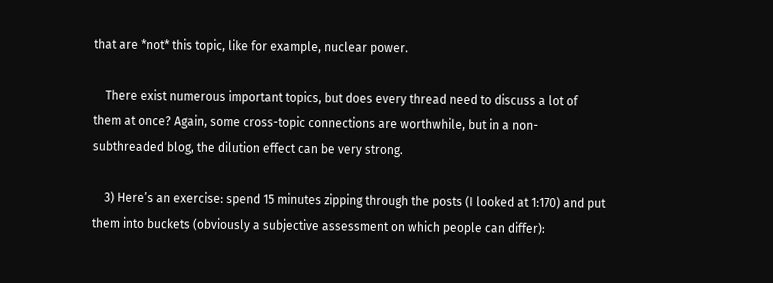that are *not* this topic, like for example, nuclear power.

    There exist numerous important topics, but does every thread need to discuss a lot of them at once? Again, some cross-topic connections are worthwhile, but in a non-subthreaded blog, the dilution effect can be very strong.

    3) Here’s an exercise: spend 15 minutes zipping through the posts (I looked at 1:170) and put them into buckets (obviously a subjective assessment on which people can differ):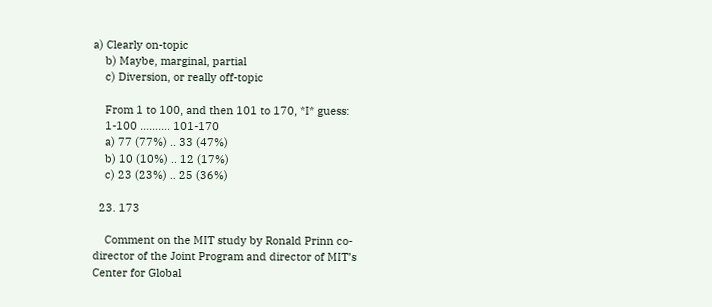a) Clearly on-topic
    b) Maybe, marginal, partial
    c) Diversion, or really off-topic

    From 1 to 100, and then 101 to 170, *I* guess:
    1-100 ………. 101-170
    a) 77 (77%) .. 33 (47%)
    b) 10 (10%) .. 12 (17%)
    c) 23 (23%) .. 25 (36%)

  23. 173

    Comment on the MIT study by Ronald Prinn co-director of the Joint Program and director of MIT’s Center for Global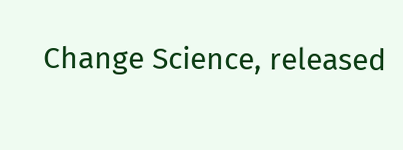Change Science, released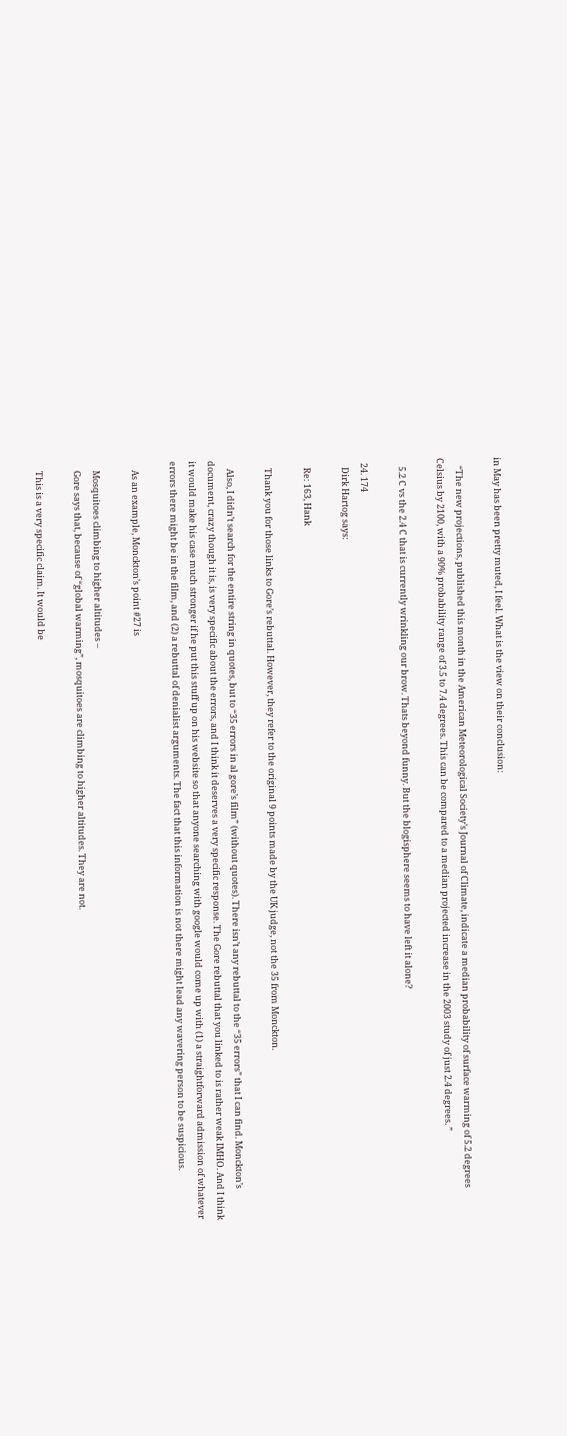in May has been pretty muted, I feel. What is the view on their conclusion:

    “The new projections, published this month in the American Meteorological Society’s Journal of Climate, indicate a median probability of surface warming of 5.2 degrees Celsius by 2100, with a 90% probability range of 3.5 to 7.4 degrees. This can be compared to a median projected increase in the 2003 study of just 2.4 degrees. ”

    5.2 C vs the 2.4 C that is currently wrinkling our brow. Thats beyond funny. But the blogisphere seems to have left it alone?

  24. 174
    Dirk Hartog says:

    Re: 163, Hank

    Thank you for those links to Gore’s rebuttal. However, they refer to the original 9 points made by the UK judge, not the 35 from Monckton.

    Also, I didn’t search for the entire string in quotes, but to “35 errors in al gore’s film” (without quotes). There isn’t any rebuttal to the “35 errors” that I can find. Monckton’s document, crazy though it is, is very specific about the errors, and I think it deserves a very specific response. The Gore rebuttal that you linked to is rather weak IMHO. And I think it would make his case much stronger if he put this stuff up on his website so that anyone searching with google would come up with (1) a straightforward admission of whatever errors there might be in the film, and (2) a rebuttal of denialist arguments. The fact that this information is not there might lead any wavering person to be suspicious.

    As an example, Monckton’s point #27 is

    Mosquitoes climbing to higher altitudes –
    Gore says that, because of “global warming”, mosquitoes are climbing to higher altitudes. They are not.

    This is a very specific claim. It would be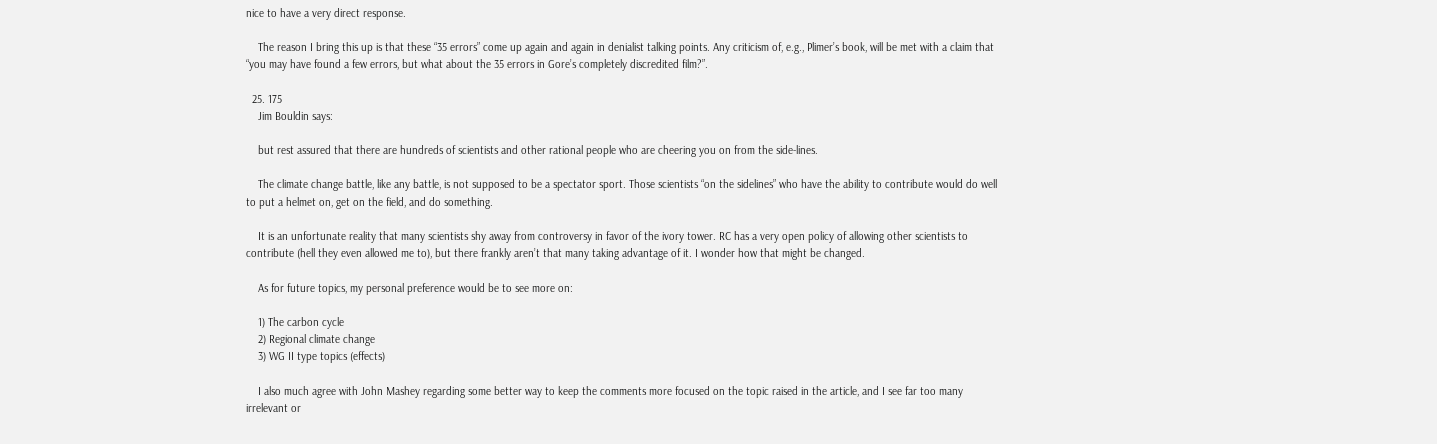nice to have a very direct response.

    The reason I bring this up is that these “35 errors” come up again and again in denialist talking points. Any criticism of, e.g., Plimer’s book, will be met with a claim that “you may have found a few errors, but what about the 35 errors in Gore’s completely discredited film?”.

  25. 175
    Jim Bouldin says:

    but rest assured that there are hundreds of scientists and other rational people who are cheering you on from the side-lines.

    The climate change battle, like any battle, is not supposed to be a spectator sport. Those scientists “on the sidelines” who have the ability to contribute would do well to put a helmet on, get on the field, and do something.

    It is an unfortunate reality that many scientists shy away from controversy in favor of the ivory tower. RC has a very open policy of allowing other scientists to contribute (hell they even allowed me to), but there frankly aren’t that many taking advantage of it. I wonder how that might be changed.

    As for future topics, my personal preference would be to see more on:

    1) The carbon cycle
    2) Regional climate change
    3) WG II type topics (effects)

    I also much agree with John Mashey regarding some better way to keep the comments more focused on the topic raised in the article, and I see far too many irrelevant or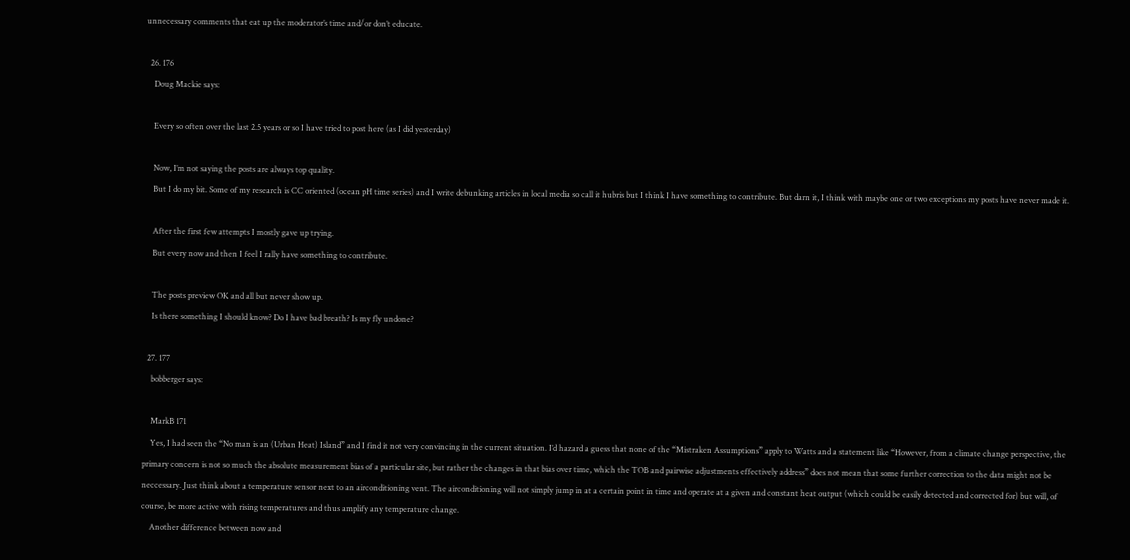unnecessary comments that eat up the moderator’s time and/or don’t educate.

  26. 176
    Doug Mackie says:

    Every so often over the last 2.5 years or so I have tried to post here (as I did yesterday)

    Now, I’m not saying the posts are always top quality.
    But I do my bit. Some of my research is CC oriented (ocean pH time series) and I write debunking articles in local media so call it hubris but I think I have something to contribute. But darn it, I think with maybe one or two exceptions my posts have never made it.

    After the first few attempts I mostly gave up trying.
    But every now and then I feel I rally have something to contribute.

    The posts preview OK and all but never show up.
    Is there something I should know? Do I have bad breath? Is my fly undone?

  27. 177
    bobberger says:

    MarkB 171
    Yes, I had seen the “No man is an (Urban Heat) Island” and I find it not very convincing in the current situation. I’d hazard a guess that none of the “Mistraken Assumptions” apply to Watts and a statement like “However, from a climate change perspective, the primary concern is not so much the absolute measurement bias of a particular site, but rather the changes in that bias over time, which the TOB and pairwise adjustments effectively address” does not mean that some further correction to the data might not be neccessary. Just think about a temperature sensor next to an airconditioning vent. The airconditioning will not simply jump in at a certain point in time and operate at a given and constant heat output (which could be easily detected and corrected for) but will, of course, be more active with rising temperatures and thus amplify any temperature change.
    Another difference between now and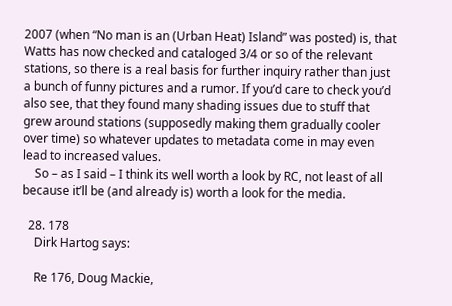2007 (when “No man is an (Urban Heat) Island” was posted) is, that Watts has now checked and cataloged 3/4 or so of the relevant stations, so there is a real basis for further inquiry rather than just a bunch of funny pictures and a rumor. If you’d care to check you’d also see, that they found many shading issues due to stuff that grew around stations (supposedly making them gradually cooler over time) so whatever updates to metadata come in may even lead to increased values.
    So – as I said – I think its well worth a look by RC, not least of all because it’ll be (and already is) worth a look for the media.

  28. 178
    Dirk Hartog says:

    Re 176, Doug Mackie,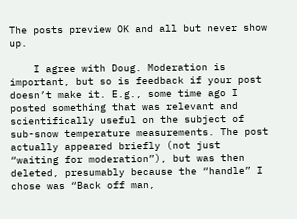The posts preview OK and all but never show up.

    I agree with Doug. Moderation is important, but so is feedback if your post doesn’t make it. E.g., some time ago I posted something that was relevant and scientifically useful on the subject of sub-snow temperature measurements. The post actually appeared briefly (not just “waiting for moderation”), but was then deleted, presumably because the “handle” I chose was “Back off man,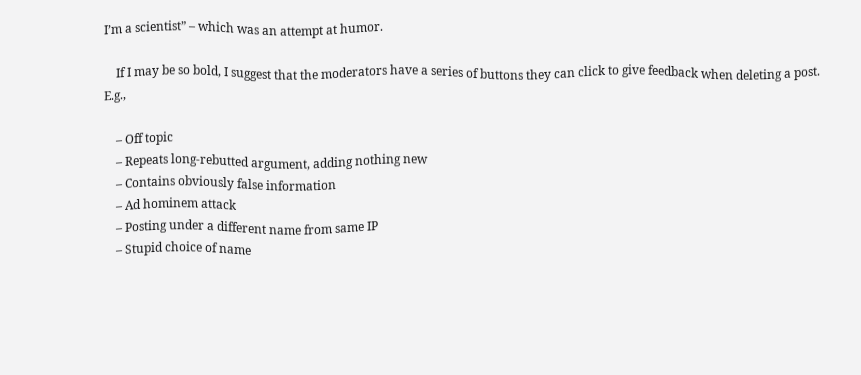I’m a scientist” – which was an attempt at humor.

    If I may be so bold, I suggest that the moderators have a series of buttons they can click to give feedback when deleting a post. E.g.,

    – Off topic
    – Repeats long-rebutted argument, adding nothing new
    – Contains obviously false information
    – Ad hominem attack
    – Posting under a different name from same IP
    – Stupid choice of name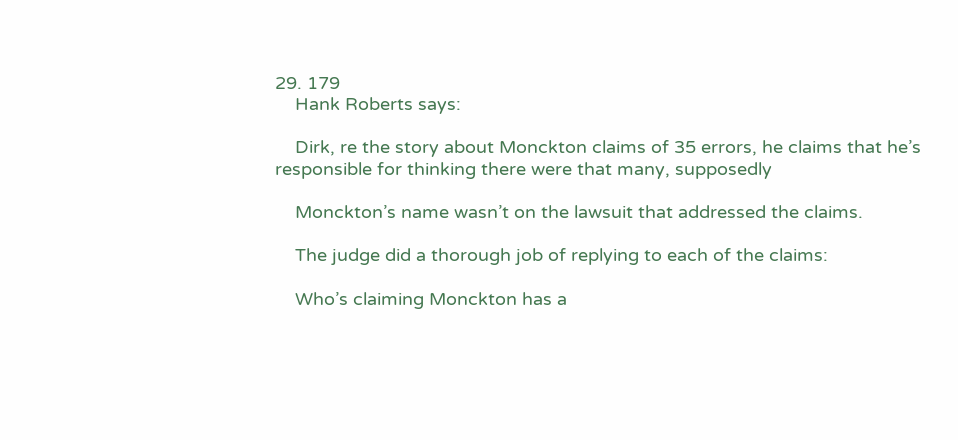29. 179
    Hank Roberts says:

    Dirk, re the story about Monckton claims of 35 errors, he claims that he’s responsible for thinking there were that many, supposedly

    Monckton’s name wasn’t on the lawsuit that addressed the claims.

    The judge did a thorough job of replying to each of the claims:

    Who’s claiming Monckton has a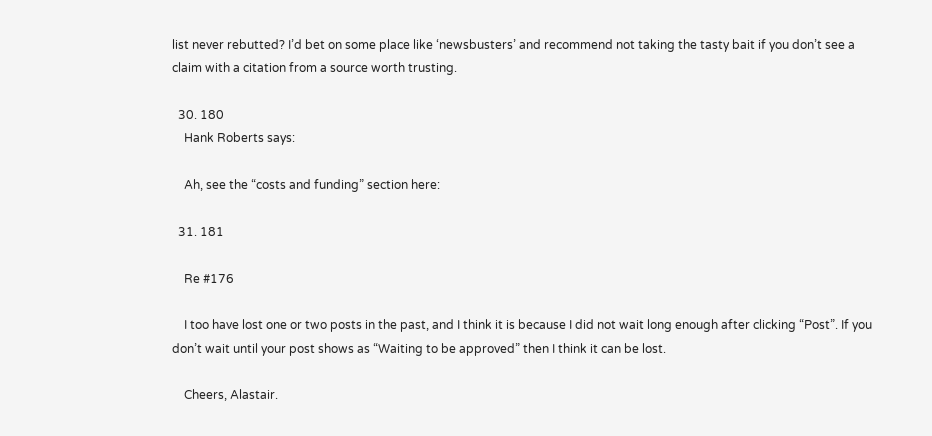list never rebutted? I’d bet on some place like ‘newsbusters’ and recommend not taking the tasty bait if you don’t see a claim with a citation from a source worth trusting.

  30. 180
    Hank Roberts says:

    Ah, see the “costs and funding” section here:

  31. 181

    Re #176

    I too have lost one or two posts in the past, and I think it is because I did not wait long enough after clicking “Post”. If you don’t wait until your post shows as “Waiting to be approved” then I think it can be lost.

    Cheers, Alastair.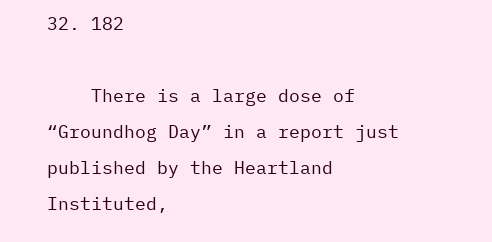32. 182

    There is a large dose of “Groundhog Day” in a report just published by the Heartland Instituted,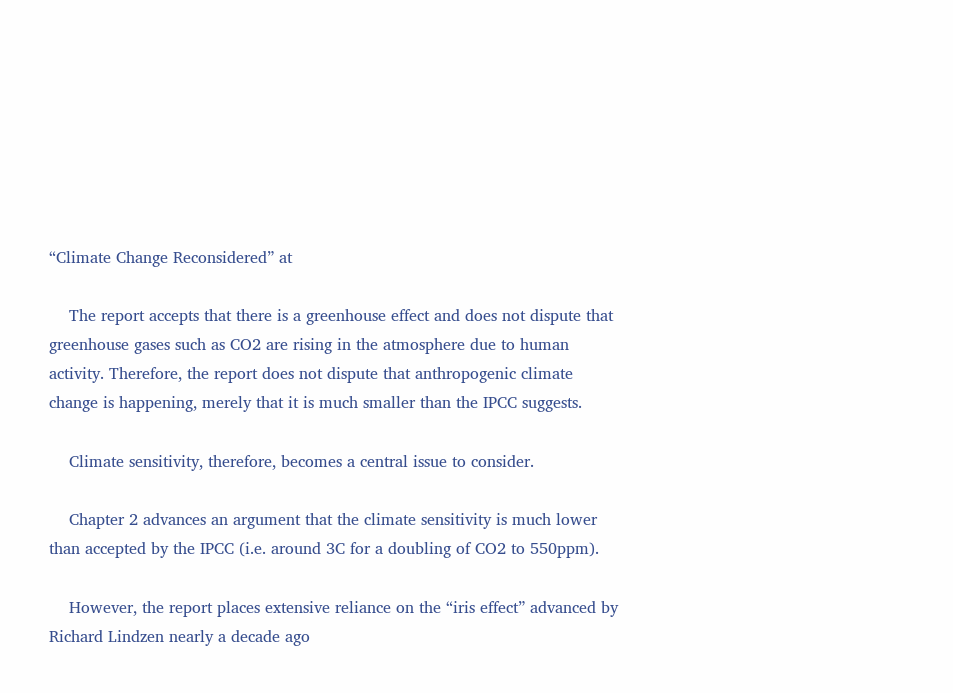“Climate Change Reconsidered” at

    The report accepts that there is a greenhouse effect and does not dispute that greenhouse gases such as CO2 are rising in the atmosphere due to human activity. Therefore, the report does not dispute that anthropogenic climate change is happening, merely that it is much smaller than the IPCC suggests.

    Climate sensitivity, therefore, becomes a central issue to consider.

    Chapter 2 advances an argument that the climate sensitivity is much lower than accepted by the IPCC (i.e. around 3C for a doubling of CO2 to 550ppm).

    However, the report places extensive reliance on the “iris effect” advanced by Richard Lindzen nearly a decade ago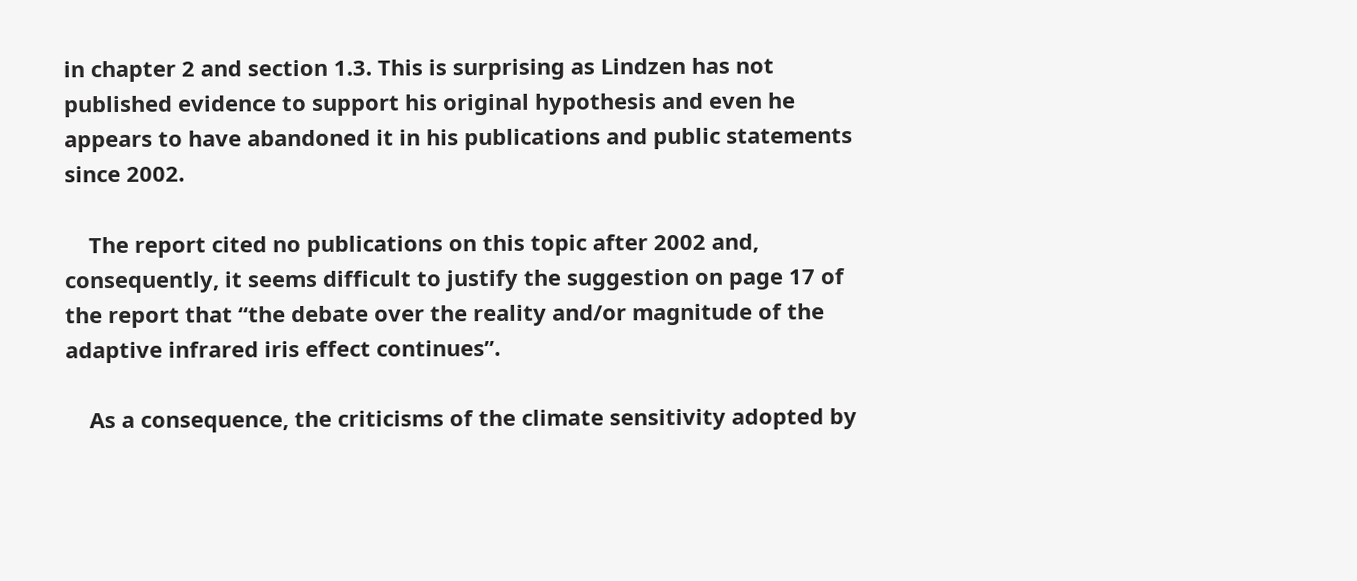in chapter 2 and section 1.3. This is surprising as Lindzen has not published evidence to support his original hypothesis and even he appears to have abandoned it in his publications and public statements since 2002.

    The report cited no publications on this topic after 2002 and, consequently, it seems difficult to justify the suggestion on page 17 of the report that “the debate over the reality and/or magnitude of the adaptive infrared iris effect continues”.

    As a consequence, the criticisms of the climate sensitivity adopted by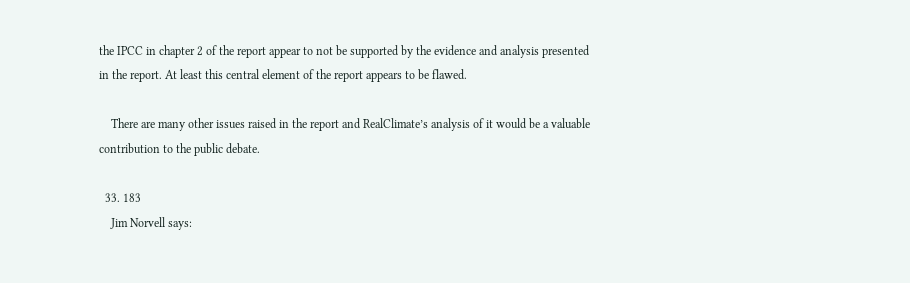the IPCC in chapter 2 of the report appear to not be supported by the evidence and analysis presented in the report. At least this central element of the report appears to be flawed.

    There are many other issues raised in the report and RealClimate’s analysis of it would be a valuable contribution to the public debate.

  33. 183
    Jim Norvell says: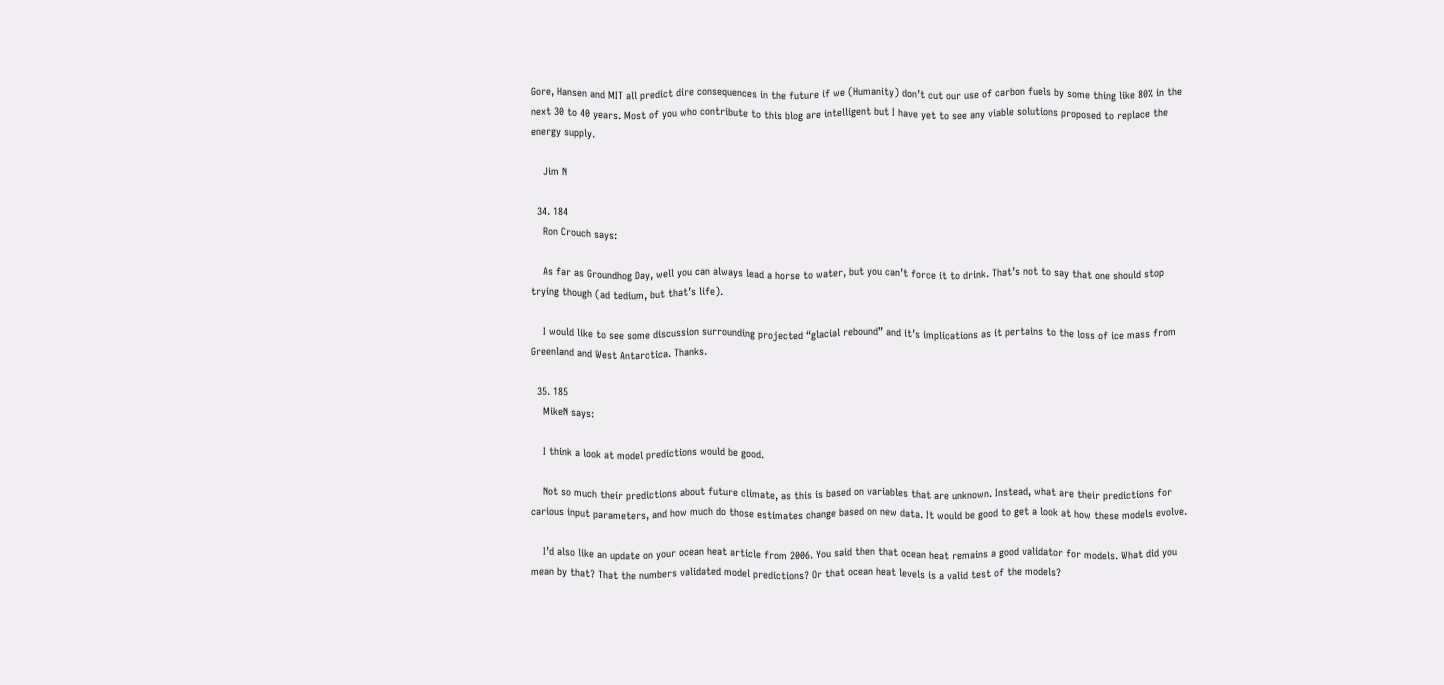Gore, Hansen and MIT all predict dire consequences in the future if we (Humanity) don’t cut our use of carbon fuels by some thing like 80% in the next 30 to 40 years. Most of you who contribute to this blog are intelligent but I have yet to see any viable solutions proposed to replace the energy supply.

    Jim N

  34. 184
    Ron Crouch says:

    As far as Groundhog Day, well you can always lead a horse to water, but you can’t force it to drink. That’s not to say that one should stop trying though (ad tedium, but that’s life).

    I would like to see some discussion surrounding projected “glacial rebound” and it’s implications as it pertains to the loss of ice mass from Greenland and West Antarctica. Thanks.

  35. 185
    MikeN says:

    I think a look at model predictions would be good.

    Not so much their predictions about future climate, as this is based on variables that are unknown. Instead, what are their predictions for carious input parameters, and how much do those estimates change based on new data. It would be good to get a look at how these models evolve.

    I’d also like an update on your ocean heat article from 2006. You said then that ocean heat remains a good validator for models. What did you mean by that? That the numbers validated model predictions? Or that ocean heat levels is a valid test of the models?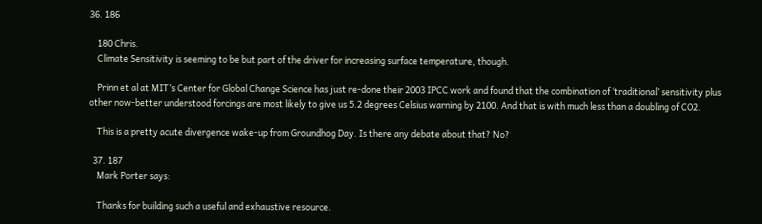36. 186

    180 Chris.
    Climate Sensitivity is seeming to be but part of the driver for increasing surface temperature, though.

    Prinn et al at MIT’s Center for Global Change Science has just re-done their 2003 IPCC work and found that the combination of ‘traditional’ sensitivity plus other now-better understood forcings are most likely to give us 5.2 degrees Celsius warning by 2100. And that is with much less than a doubling of CO2.

    This is a pretty acute divergence wake-up from Groundhog Day. Is there any debate about that? No?

  37. 187
    Mark Porter says:

    Thanks for building such a useful and exhaustive resource.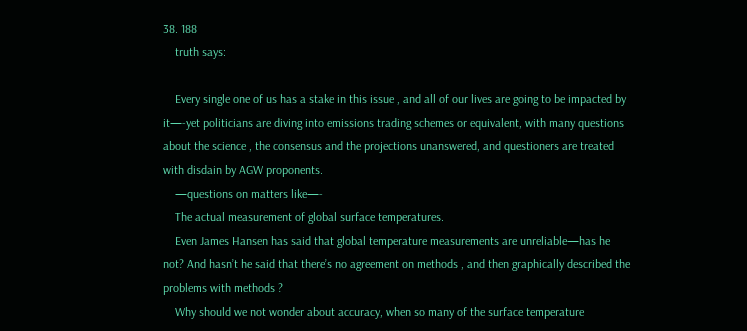38. 188
    truth says:

    Every single one of us has a stake in this issue , and all of our lives are going to be impacted by it—-yet politicians are diving into emissions trading schemes or equivalent, with many questions about the science , the consensus and the projections unanswered, and questioners are treated with disdain by AGW proponents.
    —questions on matters like—-
    The actual measurement of global surface temperatures.
    Even James Hansen has said that global temperature measurements are unreliable—has he not? And hasn’t he said that there’s no agreement on methods , and then graphically described the problems with methods ?
    Why should we not wonder about accuracy, when so many of the surface temperature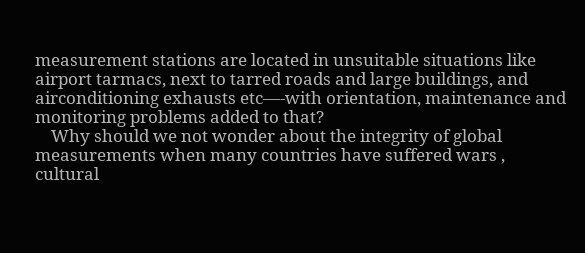measurement stations are located in unsuitable situations like airport tarmacs, next to tarred roads and large buildings, and airconditioning exhausts etc—-with orientation, maintenance and monitoring problems added to that?
    Why should we not wonder about the integrity of global measurements when many countries have suffered wars , cultural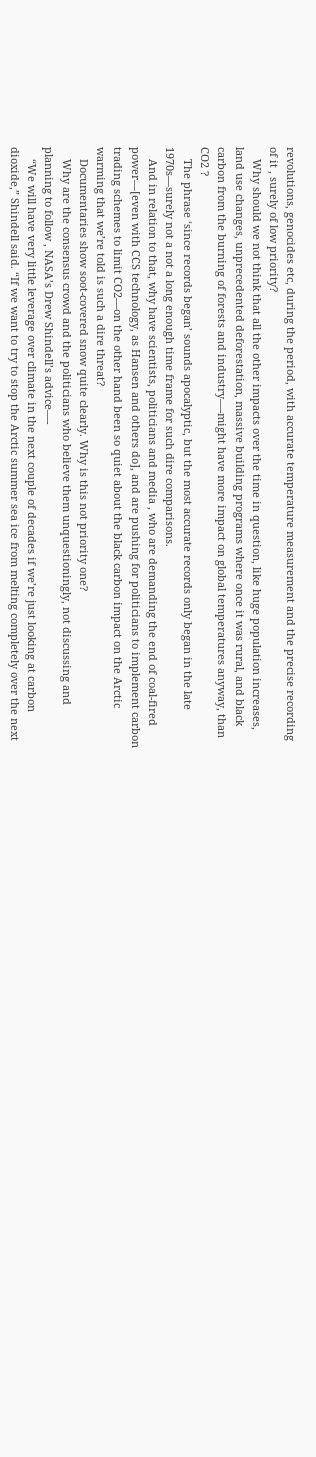revolutions, genocides etc, during the period, with accurate temperature measurement and the precise recording of it , surely of low priority?
    Why should we not think that all the other impacts over the time in question, like huge population increases, land use changes, unprecedented deforestation, massive building programs where once it was rural, and black carbon from the burning of forests and industry—-might have more impact on global temperatures anyway, than CO2 ?
    The phrase ‘since records began’ sounds apocalyptic, but the most accurate records only began in the late 1970s—surely not a not a long enough time frame for such dire comparisons.
    And in relation to that, why have scientists, politicians and media , who are demanding the end of coal-fired power—[even with CCS technology, as Hansen and others do], and are pushing for politicians to implement carbon trading schemes to limit CO2—on the other hand been so quiet about the black carbon impact on the Arctic warming that we’re told is such a dire threat?
    Documentaries show soot-covered snow quite clearly. Why is this not priority one?
    Why are the consensus crowd and the politicians who believe them unquestioningly, not discussing and planning to follow , NASA’s Drew Shindell’s advice—-
    “We will have very little leverage over climate in the next couple of decades if we’re just looking at carbon dioxide,” Shindell said. “If we want to try to stop the Arctic summer sea ice from melting completely over the next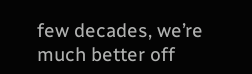few decades, we’re much better off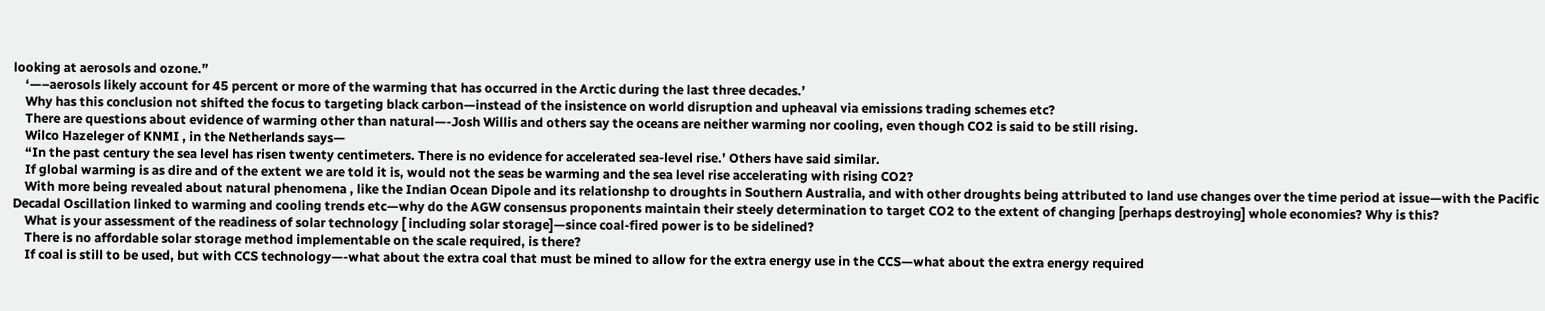looking at aerosols and ozone.”
    ‘—–aerosols likely account for 45 percent or more of the warming that has occurred in the Arctic during the last three decades.’
    Why has this conclusion not shifted the focus to targeting black carbon—instead of the insistence on world disruption and upheaval via emissions trading schemes etc?
    There are questions about evidence of warming other than natural—-Josh Willis and others say the oceans are neither warming nor cooling, even though CO2 is said to be still rising.
    Wilco Hazeleger of KNMI , in the Netherlands says—
    “In the past century the sea level has risen twenty centimeters. There is no evidence for accelerated sea-level rise.’ Others have said similar.
    If global warming is as dire and of the extent we are told it is, would not the seas be warming and the sea level rise accelerating with rising CO2?
    With more being revealed about natural phenomena , like the Indian Ocean Dipole and its relationshp to droughts in Southern Australia, and with other droughts being attributed to land use changes over the time period at issue—with the Pacific Decadal Oscillation linked to warming and cooling trends etc—why do the AGW consensus proponents maintain their steely determination to target CO2 to the extent of changing [perhaps destroying] whole economies? Why is this?
    What is your assessment of the readiness of solar technology [ including solar storage]—since coal-fired power is to be sidelined?
    There is no affordable solar storage method implementable on the scale required, is there?
    If coal is still to be used, but with CCS technology—-what about the extra coal that must be mined to allow for the extra energy use in the CCS—what about the extra energy required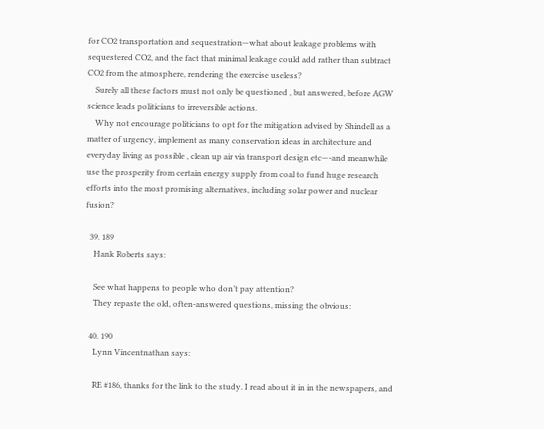for CO2 transportation and sequestration—what about leakage problems with sequestered CO2, and the fact that minimal leakage could add rather than subtract CO2 from the atmosphere, rendering the exercise useless?
    Surely all these factors must not only be questioned , but answered, before AGW science leads politicians to irreversible actions.
    Why not encourage politicians to opt for the mitigation advised by Shindell as a matter of urgency, implement as many conservation ideas in architecture and everyday living as possible , clean up air via transport design etc—-and meanwhile use the prosperity from certain energy supply from coal to fund huge research efforts into the most promising alternatives, including solar power and nuclear fusion?

  39. 189
    Hank Roberts says:

    See what happens to people who don’t pay attention?
    They repaste the old, often-answered questions, missing the obvious:

  40. 190
    Lynn Vincentnathan says:

    RE #186, thanks for the link to the study. I read about it in in the newspapers, and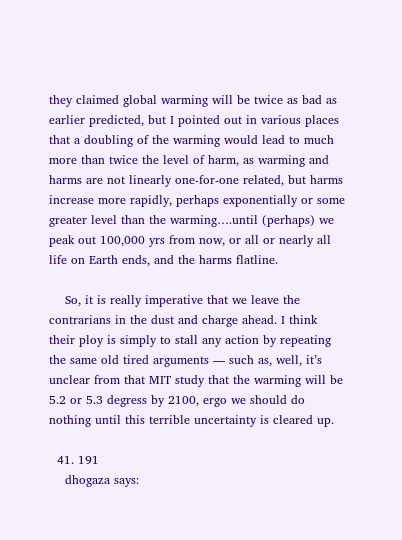they claimed global warming will be twice as bad as earlier predicted, but I pointed out in various places that a doubling of the warming would lead to much more than twice the level of harm, as warming and harms are not linearly one-for-one related, but harms increase more rapidly, perhaps exponentially or some greater level than the warming….until (perhaps) we peak out 100,000 yrs from now, or all or nearly all life on Earth ends, and the harms flatline.

    So, it is really imperative that we leave the contrarians in the dust and charge ahead. I think their ploy is simply to stall any action by repeating the same old tired arguments — such as, well, it’s unclear from that MIT study that the warming will be 5.2 or 5.3 degress by 2100, ergo we should do nothing until this terrible uncertainty is cleared up.

  41. 191
    dhogaza says: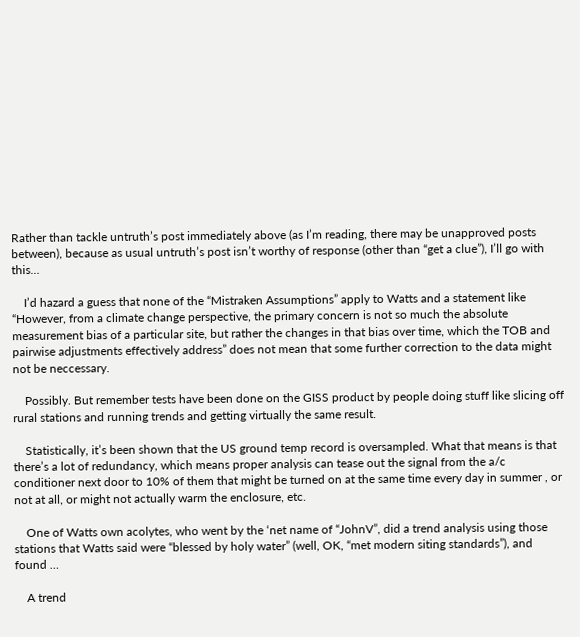Rather than tackle untruth’s post immediately above (as I’m reading, there may be unapproved posts between), because as usual untruth’s post isn’t worthy of response (other than “get a clue”), I’ll go with this…

    I’d hazard a guess that none of the “Mistraken Assumptions” apply to Watts and a statement like “However, from a climate change perspective, the primary concern is not so much the absolute measurement bias of a particular site, but rather the changes in that bias over time, which the TOB and pairwise adjustments effectively address” does not mean that some further correction to the data might not be neccessary.

    Possibly. But remember tests have been done on the GISS product by people doing stuff like slicing off rural stations and running trends and getting virtually the same result.

    Statistically, it’s been shown that the US ground temp record is oversampled. What that means is that there’s a lot of redundancy, which means proper analysis can tease out the signal from the a/c conditioner next door to 10% of them that might be turned on at the same time every day in summer , or not at all, or might not actually warm the enclosure, etc.

    One of Watts own acolytes, who went by the ‘net name of “JohnV”, did a trend analysis using those stations that Watts said were “blessed by holy water” (well, OK, “met modern siting standards”), and found …

    A trend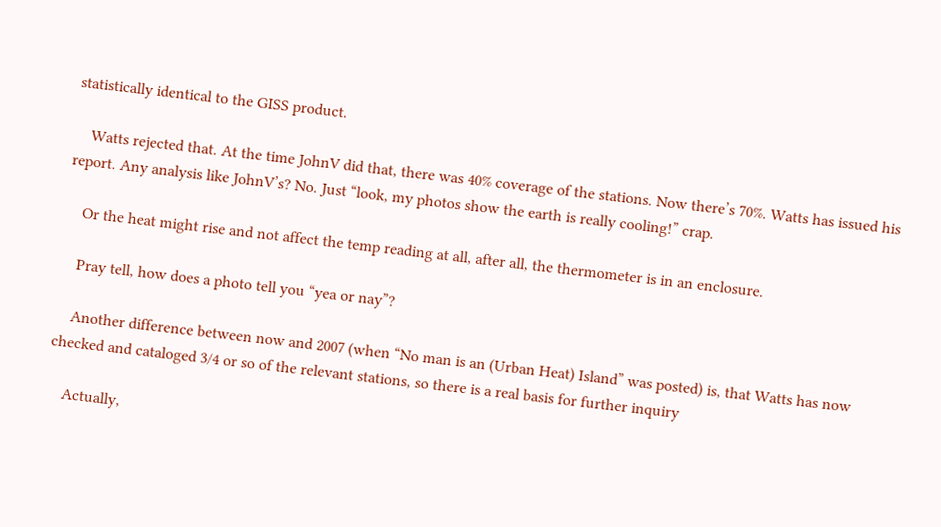statistically identical to the GISS product.

    Watts rejected that. At the time JohnV did that, there was 40% coverage of the stations. Now there’s 70%. Watts has issued his report. Any analysis like JohnV’s? No. Just “look, my photos show the earth is really cooling!” crap.

    Or the heat might rise and not affect the temp reading at all, after all, the thermometer is in an enclosure.

    Pray tell, how does a photo tell you “yea or nay”?

    Another difference between now and 2007 (when “No man is an (Urban Heat) Island” was posted) is, that Watts has now checked and cataloged 3/4 or so of the relevant stations, so there is a real basis for further inquiry

    Actually,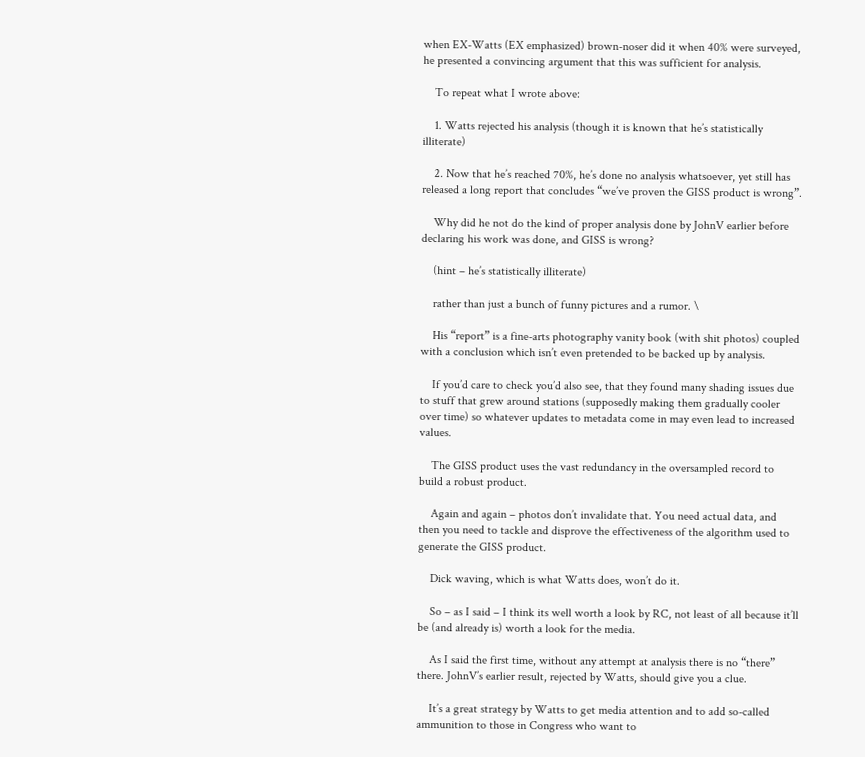when EX-Watts (EX emphasized) brown-noser did it when 40% were surveyed, he presented a convincing argument that this was sufficient for analysis.

    To repeat what I wrote above:

    1. Watts rejected his analysis (though it is known that he’s statistically illiterate)

    2. Now that he’s reached 70%, he’s done no analysis whatsoever, yet still has released a long report that concludes “we’ve proven the GISS product is wrong”.

    Why did he not do the kind of proper analysis done by JohnV earlier before declaring his work was done, and GISS is wrong?

    (hint – he’s statistically illiterate)

    rather than just a bunch of funny pictures and a rumor. \

    His “report” is a fine-arts photography vanity book (with shit photos) coupled with a conclusion which isn’t even pretended to be backed up by analysis.

    If you’d care to check you’d also see, that they found many shading issues due to stuff that grew around stations (supposedly making them gradually cooler over time) so whatever updates to metadata come in may even lead to increased values.

    The GISS product uses the vast redundancy in the oversampled record to build a robust product.

    Again and again – photos don’t invalidate that. You need actual data, and then you need to tackle and disprove the effectiveness of the algorithm used to generate the GISS product.

    Dick waving, which is what Watts does, won’t do it.

    So – as I said – I think its well worth a look by RC, not least of all because it’ll be (and already is) worth a look for the media.

    As I said the first time, without any attempt at analysis there is no “there” there. JohnV’s earlier result, rejected by Watts, should give you a clue.

    It’s a great strategy by Watts to get media attention and to add so-called ammunition to those in Congress who want to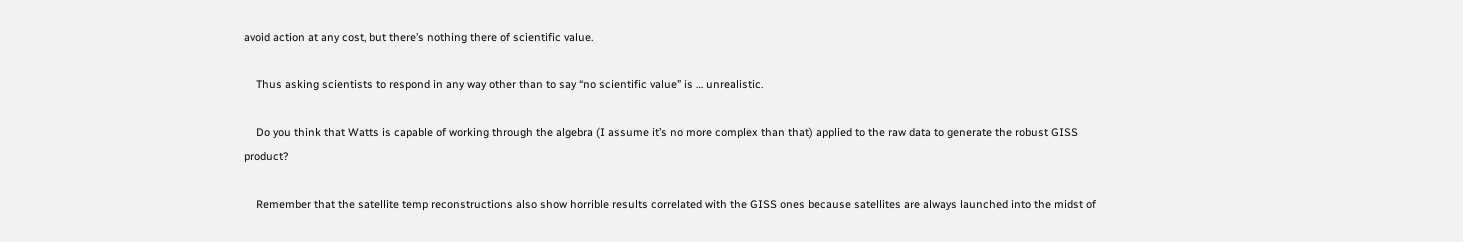avoid action at any cost, but there’s nothing there of scientific value.

    Thus asking scientists to respond in any way other than to say “no scientific value” is … unrealistic.

    Do you think that Watts is capable of working through the algebra (I assume it’s no more complex than that) applied to the raw data to generate the robust GISS product?

    Remember that the satellite temp reconstructions also show horrible results correlated with the GISS ones because satellites are always launched into the midst of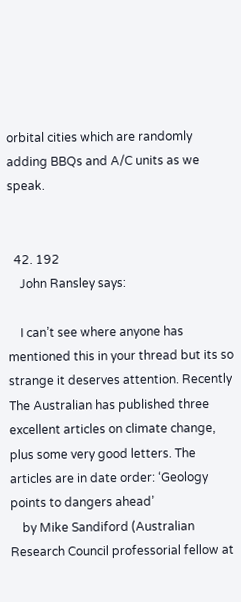orbital cities which are randomly adding BBQs and A/C units as we speak.


  42. 192
    John Ransley says:

    I can’t see where anyone has mentioned this in your thread but its so strange it deserves attention. Recently The Australian has published three excellent articles on climate change, plus some very good letters. The articles are in date order: ‘Geology points to dangers ahead’
    by Mike Sandiford (Australian Research Council professorial fellow at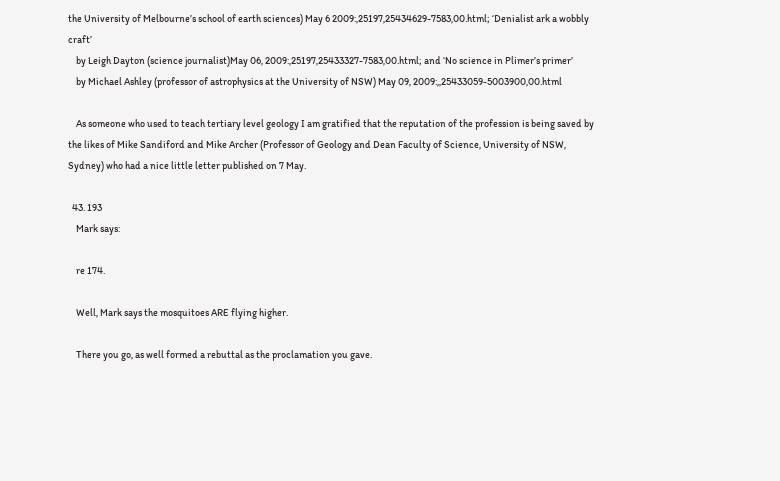the University of Melbourne’s school of earth sciences) May 6 2009:,25197,25434629-7583,00.html; ‘Denialist ark a wobbly craft’
    by Leigh Dayton (science journalist)May 06, 2009:,25197,25433327-7583,00.html; and ‘No science in Plimer’s primer’
    by Michael Ashley (professor of astrophysics at the University of NSW) May 09, 2009:,,25433059-5003900,00.html

    As someone who used to teach tertiary level geology I am gratified that the reputation of the profession is being saved by the likes of Mike Sandiford and Mike Archer (Professor of Geology and Dean Faculty of Science, University of NSW, Sydney) who had a nice little letter published on 7 May.

  43. 193
    Mark says:

    re 174.

    Well, Mark says the mosquitoes ARE flying higher.

    There you go, as well formed a rebuttal as the proclamation you gave.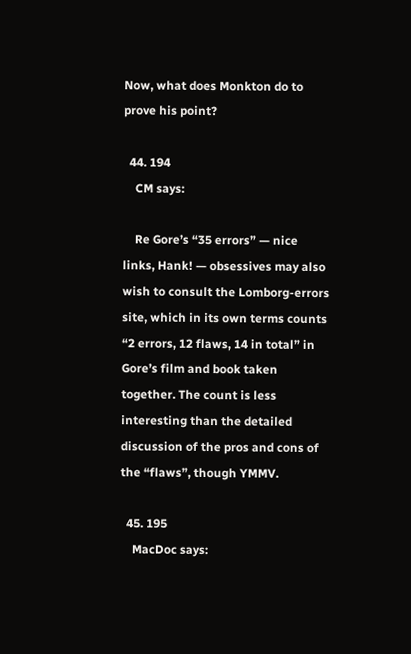Now, what does Monkton do to prove his point?

  44. 194
    CM says:

    Re Gore’s “35 errors” — nice links, Hank! — obsessives may also wish to consult the Lomborg-errors site, which in its own terms counts “2 errors, 12 flaws, 14 in total” in Gore’s film and book taken together. The count is less interesting than the detailed discussion of the pros and cons of the “flaws”, though YMMV.

  45. 195
    MacDoc says: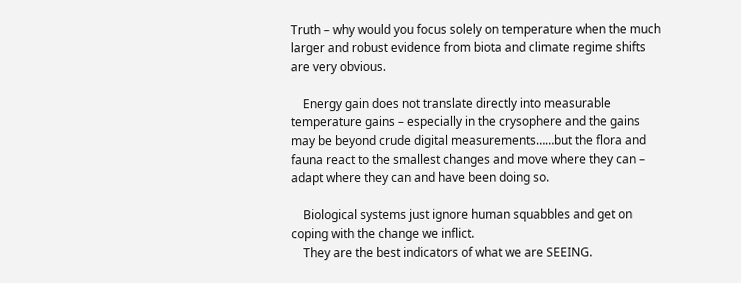Truth – why would you focus solely on temperature when the much larger and robust evidence from biota and climate regime shifts are very obvious.

    Energy gain does not translate directly into measurable temperature gains – especially in the crysophere and the gains may be beyond crude digital measurements……but the flora and fauna react to the smallest changes and move where they can – adapt where they can and have been doing so.

    Biological systems just ignore human squabbles and get on coping with the change we inflict.
    They are the best indicators of what we are SEEING.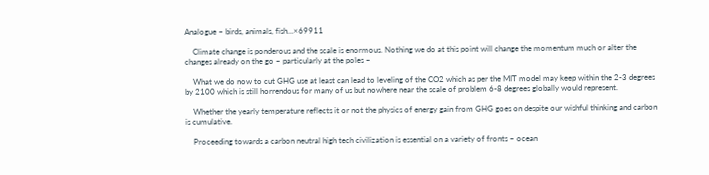Analogue – birds, animals, fish…×69911

    Climate change is ponderous and the scale is enormous. Nothing we do at this point will change the momentum much or alter the changes already on the go – particularly at the poles –

    What we do now to cut GHG use at least can lead to leveling of the CO2 which as per the MIT model may keep within the 2-3 degrees by 2100 which is still horrendous for many of us but nowhere near the scale of problem 6-8 degrees globally would represent.

    Whether the yearly temperature reflects it or not the physics of energy gain from GHG goes on despite our wishful thinking and carbon is cumulative.

    Proceeding towards a carbon neutral high tech civilization is essential on a variety of fronts – ocean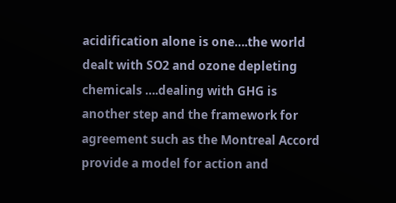acidification alone is one….the world dealt with SO2 and ozone depleting chemicals ….dealing with GHG is another step and the framework for agreement such as the Montreal Accord provide a model for action and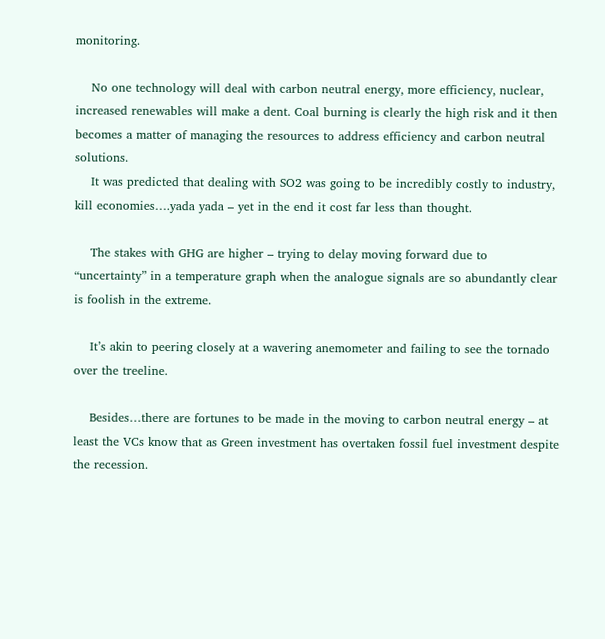monitoring.

    No one technology will deal with carbon neutral energy, more efficiency, nuclear, increased renewables will make a dent. Coal burning is clearly the high risk and it then becomes a matter of managing the resources to address efficiency and carbon neutral solutions.
    It was predicted that dealing with SO2 was going to be incredibly costly to industry, kill economies….yada yada – yet in the end it cost far less than thought.

    The stakes with GHG are higher – trying to delay moving forward due to “uncertainty” in a temperature graph when the analogue signals are so abundantly clear is foolish in the extreme.

    It’s akin to peering closely at a wavering anemometer and failing to see the tornado over the treeline.

    Besides…there are fortunes to be made in the moving to carbon neutral energy – at least the VCs know that as Green investment has overtaken fossil fuel investment despite the recession.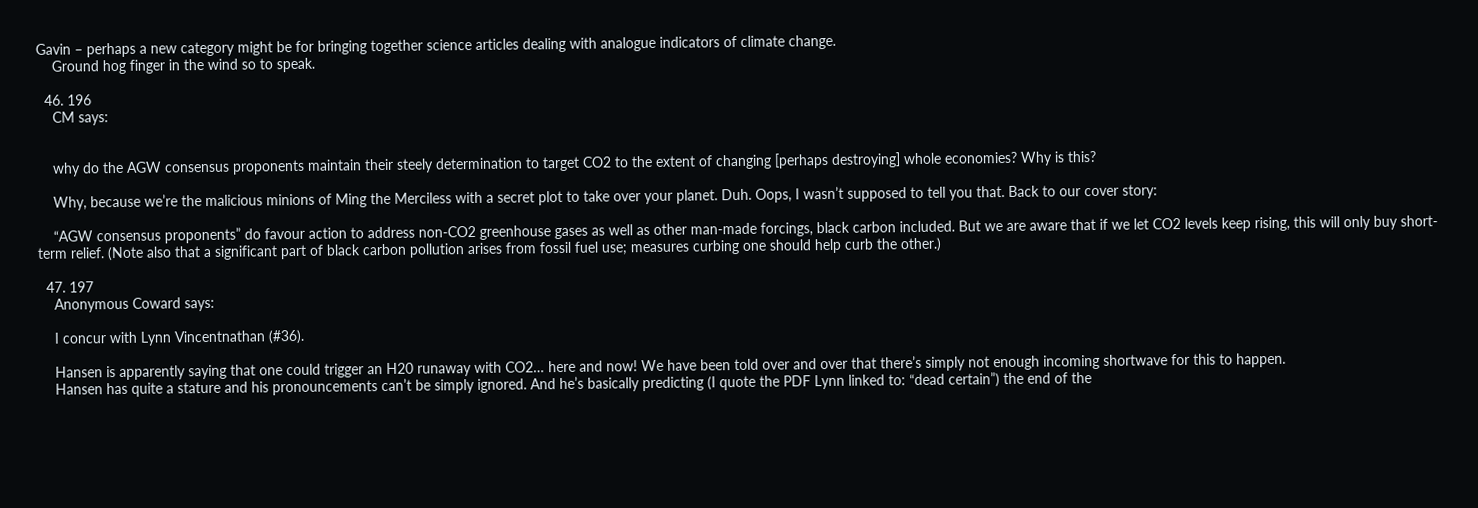Gavin – perhaps a new category might be for bringing together science articles dealing with analogue indicators of climate change.
    Ground hog finger in the wind so to speak.

  46. 196
    CM says:


    why do the AGW consensus proponents maintain their steely determination to target CO2 to the extent of changing [perhaps destroying] whole economies? Why is this?

    Why, because we’re the malicious minions of Ming the Merciless with a secret plot to take over your planet. Duh. Oops, I wasn’t supposed to tell you that. Back to our cover story:

    “AGW consensus proponents” do favour action to address non-CO2 greenhouse gases as well as other man-made forcings, black carbon included. But we are aware that if we let CO2 levels keep rising, this will only buy short-term relief. (Note also that a significant part of black carbon pollution arises from fossil fuel use; measures curbing one should help curb the other.)

  47. 197
    Anonymous Coward says:

    I concur with Lynn Vincentnathan (#36).

    Hansen is apparently saying that one could trigger an H20 runaway with CO2… here and now! We have been told over and over that there’s simply not enough incoming shortwave for this to happen.
    Hansen has quite a stature and his pronouncements can’t be simply ignored. And he’s basically predicting (I quote the PDF Lynn linked to: “dead certain”) the end of the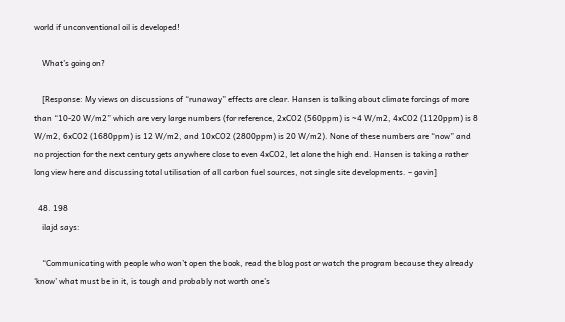world if unconventional oil is developed!

    What’s going on?

    [Response: My views on discussions of “runaway” effects are clear. Hansen is talking about climate forcings of more than “10-20 W/m2” which are very large numbers (for reference, 2xCO2 (560ppm) is ~4 W/m2, 4xCO2 (1120ppm) is 8 W/m2, 6xCO2 (1680ppm) is 12 W/m2, and 10xCO2 (2800ppm) is 20 W/m2). None of these numbers are “now” and no projection for the next century gets anywhere close to even 4xCO2, let alone the high end. Hansen is taking a rather long view here and discussing total utilisation of all carbon fuel sources, not single site developments. – gavin]

  48. 198
    ilajd says:

    “Communicating with people who won’t open the book, read the blog post or watch the program because they already ‘know’ what must be in it, is tough and probably not worth one’s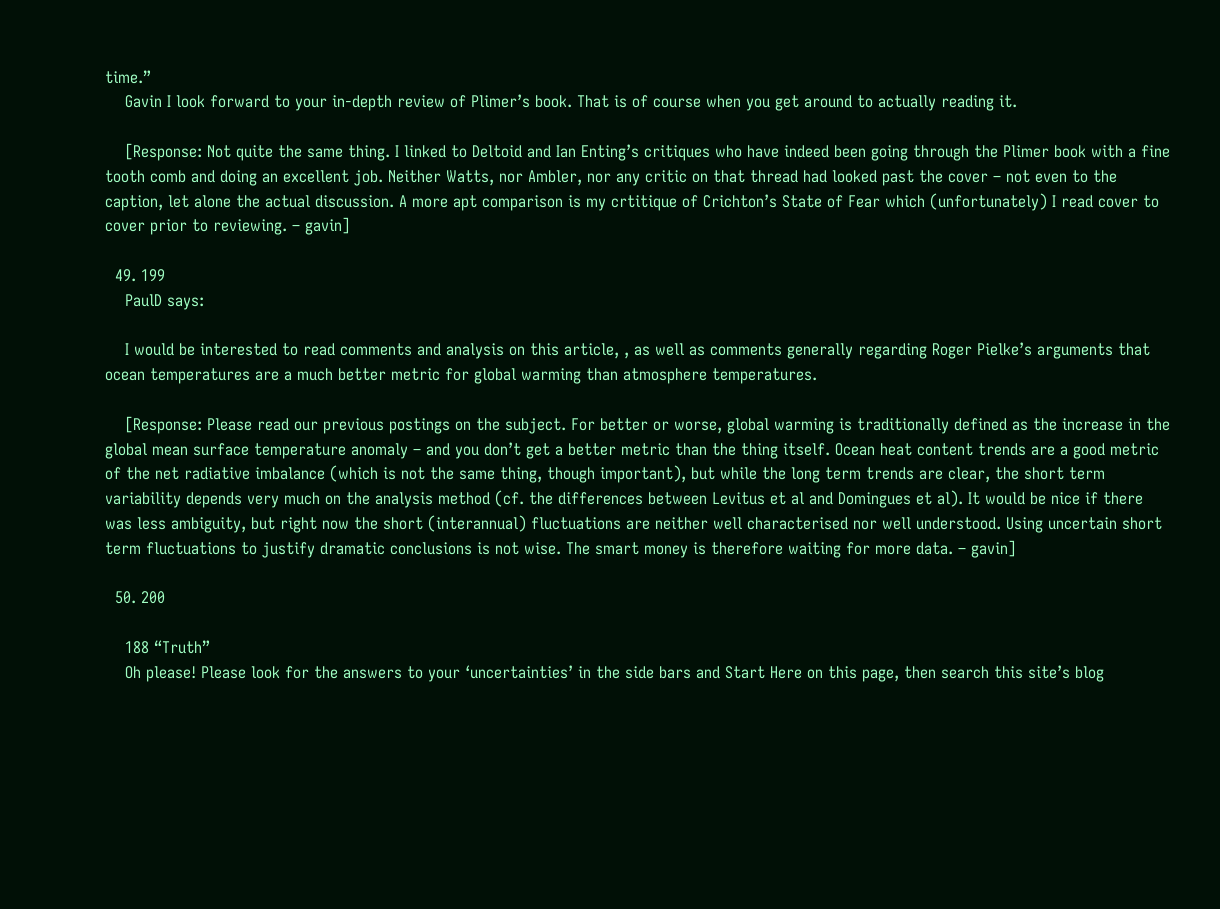time.”
    Gavin I look forward to your in-depth review of Plimer’s book. That is of course when you get around to actually reading it.

    [Response: Not quite the same thing. I linked to Deltoid and Ian Enting’s critiques who have indeed been going through the Plimer book with a fine tooth comb and doing an excellent job. Neither Watts, nor Ambler, nor any critic on that thread had looked past the cover – not even to the caption, let alone the actual discussion. A more apt comparison is my crtitique of Crichton’s State of Fear which (unfortunately) I read cover to cover prior to reviewing. – gavin]

  49. 199
    PaulD says:

    I would be interested to read comments and analysis on this article, , as well as comments generally regarding Roger Pielke’s arguments that ocean temperatures are a much better metric for global warming than atmosphere temperatures.

    [Response: Please read our previous postings on the subject. For better or worse, global warming is traditionally defined as the increase in the global mean surface temperature anomaly – and you don’t get a better metric than the thing itself. Ocean heat content trends are a good metric of the net radiative imbalance (which is not the same thing, though important), but while the long term trends are clear, the short term variability depends very much on the analysis method (cf. the differences between Levitus et al and Domingues et al). It would be nice if there was less ambiguity, but right now the short (interannual) fluctuations are neither well characterised nor well understood. Using uncertain short term fluctuations to justify dramatic conclusions is not wise. The smart money is therefore waiting for more data. – gavin]

  50. 200

    188 “Truth”
    Oh please! Please look for the answers to your ‘uncertainties’ in the side bars and Start Here on this page, then search this site’s blog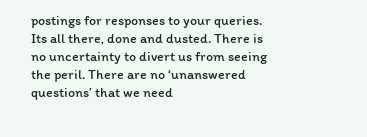postings for responses to your queries. Its all there, done and dusted. There is no uncertainty to divert us from seeing the peril. There are no ‘unanswered questions’ that we need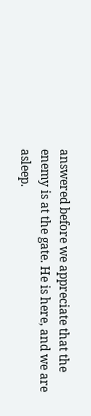answered before we appreciate that the enemy is at the gate. He is here, and we are asleep.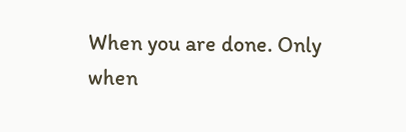When you are done. Only when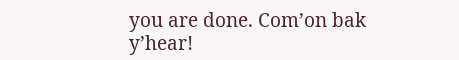you are done. Com’on bak y’hear!